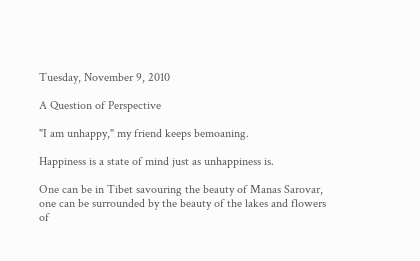Tuesday, November 9, 2010

A Question of Perspective

"I am unhappy," my friend keeps bemoaning.

Happiness is a state of mind just as unhappiness is.

One can be in Tibet savouring the beauty of Manas Sarovar, one can be surrounded by the beauty of the lakes and flowers of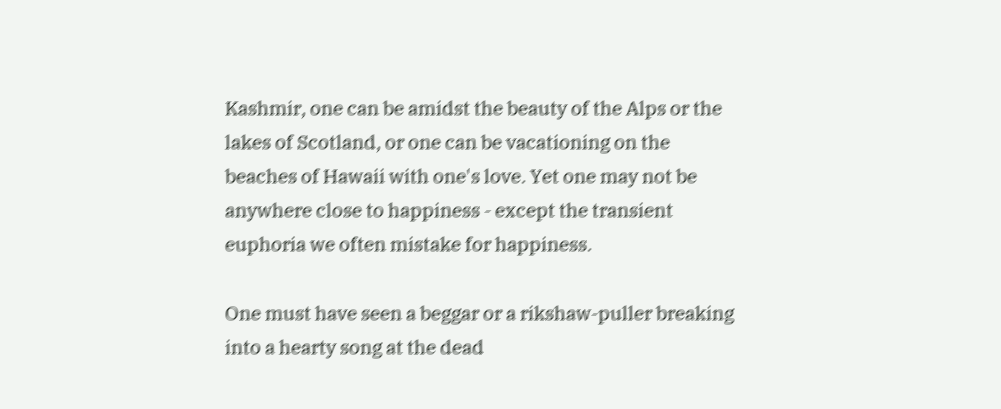Kashmir, one can be amidst the beauty of the Alps or the lakes of Scotland, or one can be vacationing on the beaches of Hawaii with one's love. Yet one may not be anywhere close to happiness - except the transient euphoria we often mistake for happiness.

One must have seen a beggar or a rikshaw-puller breaking into a hearty song at the dead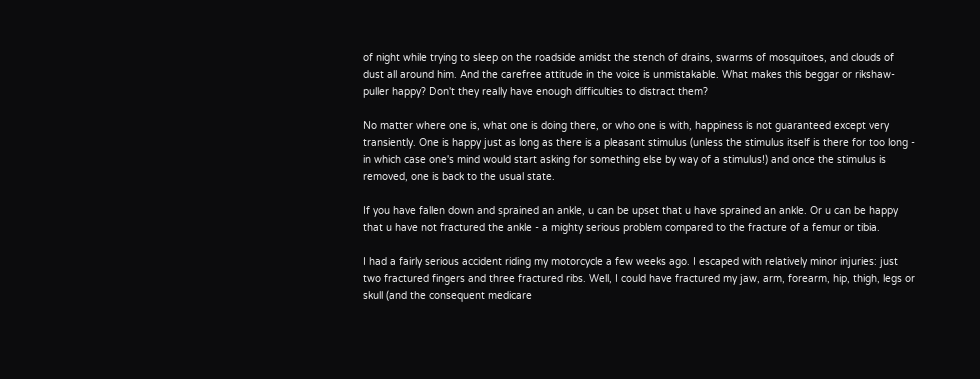of night while trying to sleep on the roadside amidst the stench of drains, swarms of mosquitoes, and clouds of dust all around him. And the carefree attitude in the voice is unmistakable. What makes this beggar or rikshaw-puller happy? Don't they really have enough difficulties to distract them?

No matter where one is, what one is doing there, or who one is with, happiness is not guaranteed except very transiently. One is happy just as long as there is a pleasant stimulus (unless the stimulus itself is there for too long - in which case one's mind would start asking for something else by way of a stimulus!) and once the stimulus is removed, one is back to the usual state.

If you have fallen down and sprained an ankle, u can be upset that u have sprained an ankle. Or u can be happy that u have not fractured the ankle - a mighty serious problem compared to the fracture of a femur or tibia.

I had a fairly serious accident riding my motorcycle a few weeks ago. I escaped with relatively minor injuries: just two fractured fingers and three fractured ribs. Well, I could have fractured my jaw, arm, forearm, hip, thigh, legs or skull (and the consequent medicare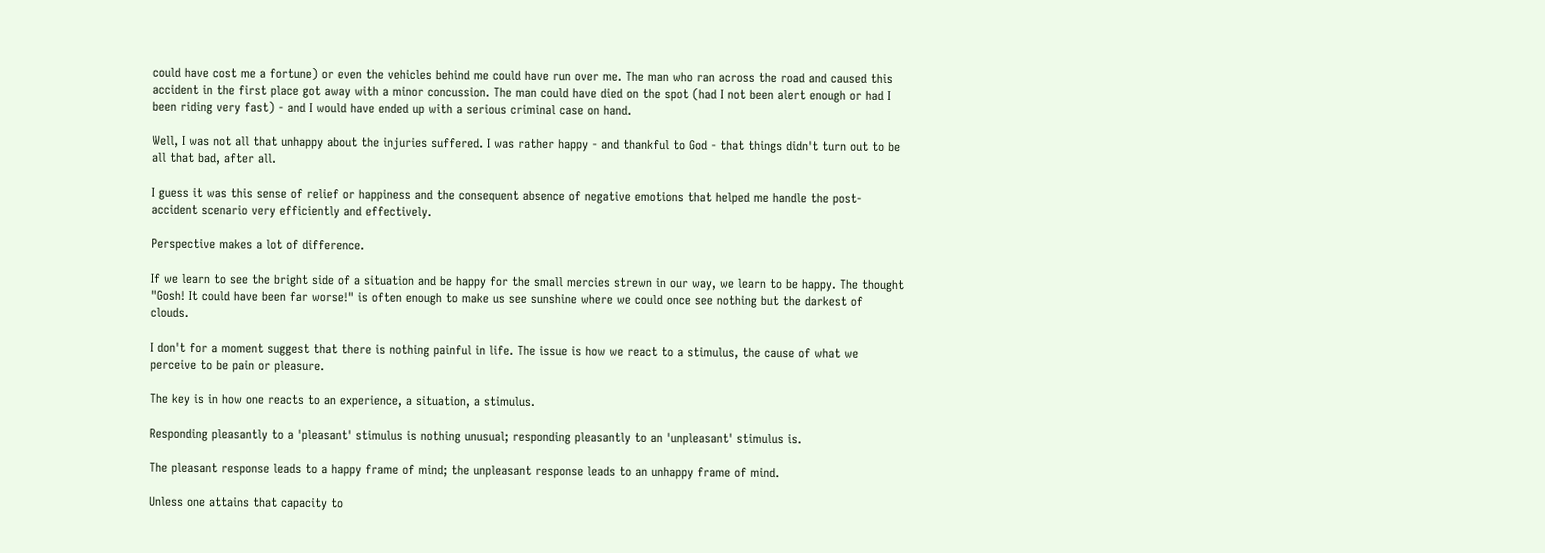could have cost me a fortune) or even the vehicles behind me could have run over me. The man who ran across the road and caused this accident in the first place got away with a minor concussion. The man could have died on the spot (had I not been alert enough or had I been riding very fast) - and I would have ended up with a serious criminal case on hand.

Well, I was not all that unhappy about the injuries suffered. I was rather happy - and thankful to God - that things didn't turn out to be all that bad, after all.

I guess it was this sense of relief or happiness and the consequent absence of negative emotions that helped me handle the post-accident scenario very efficiently and effectively.

Perspective makes a lot of difference.

If we learn to see the bright side of a situation and be happy for the small mercies strewn in our way, we learn to be happy. The thought "Gosh! It could have been far worse!" is often enough to make us see sunshine where we could once see nothing but the darkest of clouds.

I don't for a moment suggest that there is nothing painful in life. The issue is how we react to a stimulus, the cause of what we perceive to be pain or pleasure.

The key is in how one reacts to an experience, a situation, a stimulus.

Responding pleasantly to a 'pleasant' stimulus is nothing unusual; responding pleasantly to an 'unpleasant' stimulus is.

The pleasant response leads to a happy frame of mind; the unpleasant response leads to an unhappy frame of mind.

Unless one attains that capacity to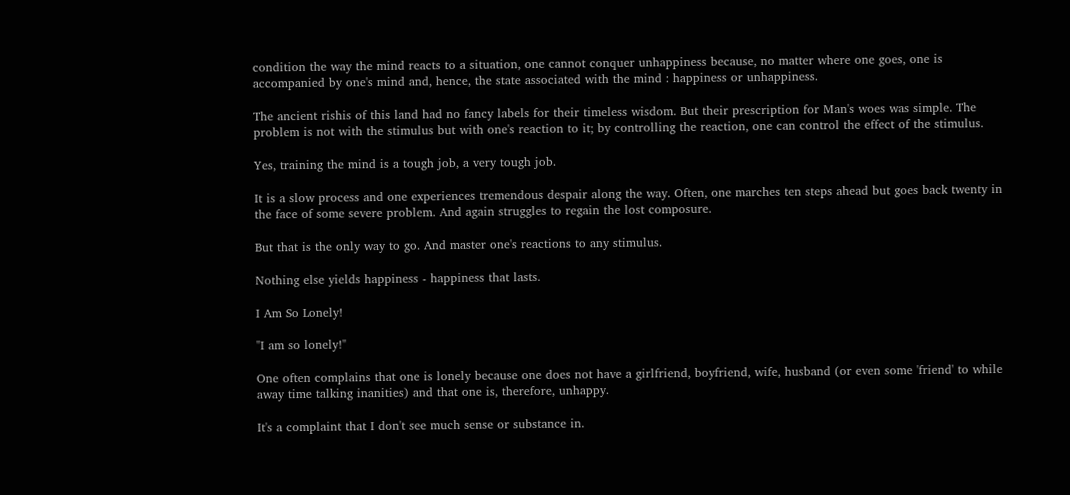condition the way the mind reacts to a situation, one cannot conquer unhappiness because, no matter where one goes, one is accompanied by one's mind and, hence, the state associated with the mind : happiness or unhappiness.

The ancient rishis of this land had no fancy labels for their timeless wisdom. But their prescription for Man's woes was simple. The problem is not with the stimulus but with one's reaction to it; by controlling the reaction, one can control the effect of the stimulus.

Yes, training the mind is a tough job, a very tough job.

It is a slow process and one experiences tremendous despair along the way. Often, one marches ten steps ahead but goes back twenty in the face of some severe problem. And again struggles to regain the lost composure.

But that is the only way to go. And master one's reactions to any stimulus.

Nothing else yields happiness - happiness that lasts.

I Am So Lonely!

"I am so lonely!"

One often complains that one is lonely because one does not have a girlfriend, boyfriend, wife, husband (or even some 'friend' to while away time talking inanities) and that one is, therefore, unhappy.

It's a complaint that I don't see much sense or substance in.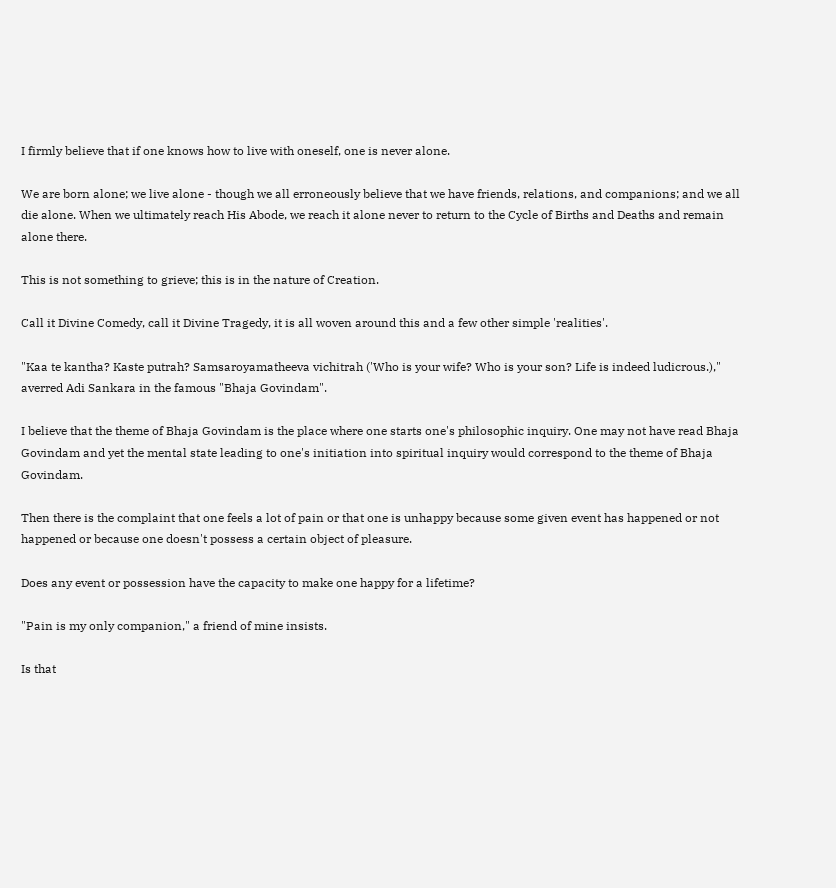I firmly believe that if one knows how to live with oneself, one is never alone.

We are born alone; we live alone - though we all erroneously believe that we have friends, relations, and companions; and we all die alone. When we ultimately reach His Abode, we reach it alone never to return to the Cycle of Births and Deaths and remain alone there.

This is not something to grieve; this is in the nature of Creation.

Call it Divine Comedy, call it Divine Tragedy, it is all woven around this and a few other simple 'realities'.

"Kaa te kantha? Kaste putrah? Samsaroyamatheeva vichitrah ('Who is your wife? Who is your son? Life is indeed ludicrous.)," averred Adi Sankara in the famous "Bhaja Govindam".

I believe that the theme of Bhaja Govindam is the place where one starts one's philosophic inquiry. One may not have read Bhaja Govindam and yet the mental state leading to one's initiation into spiritual inquiry would correspond to the theme of Bhaja Govindam.

Then there is the complaint that one feels a lot of pain or that one is unhappy because some given event has happened or not happened or because one doesn't possess a certain object of pleasure.

Does any event or possession have the capacity to make one happy for a lifetime?

"Pain is my only companion," a friend of mine insists.

Is that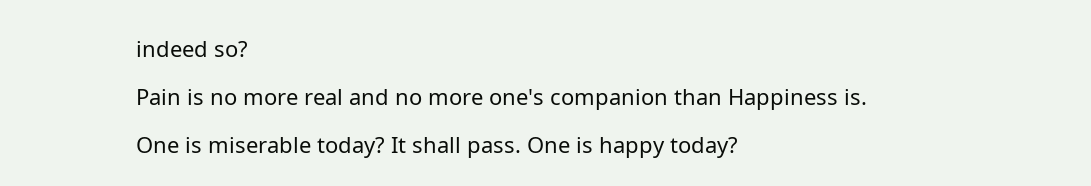indeed so?

Pain is no more real and no more one's companion than Happiness is.

One is miserable today? It shall pass. One is happy today?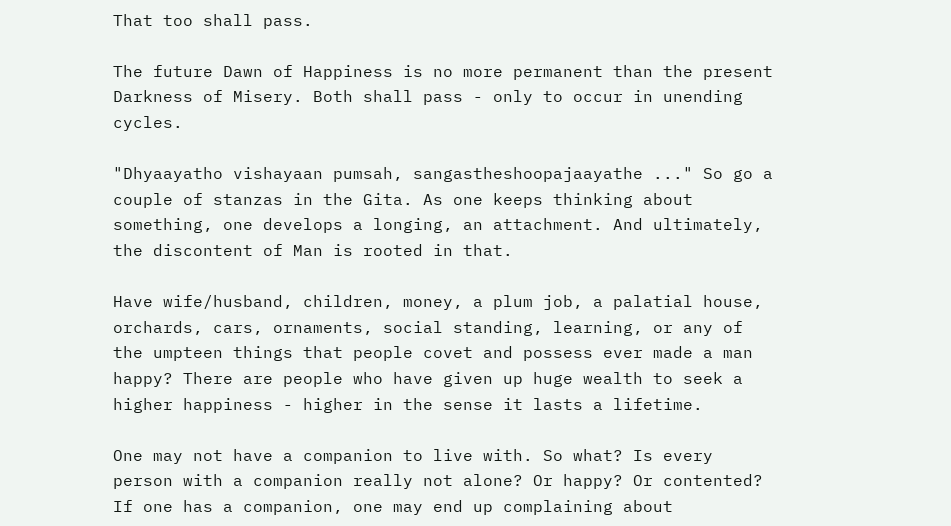That too shall pass.

The future Dawn of Happiness is no more permanent than the present Darkness of Misery. Both shall pass - only to occur in unending cycles.

"Dhyaayatho vishayaan pumsah, sangastheshoopajaayathe ..." So go a couple of stanzas in the Gita. As one keeps thinking about something, one develops a longing, an attachment. And ultimately, the discontent of Man is rooted in that.

Have wife/husband, children, money, a plum job, a palatial house, orchards, cars, ornaments, social standing, learning, or any of the umpteen things that people covet and possess ever made a man happy? There are people who have given up huge wealth to seek a higher happiness - higher in the sense it lasts a lifetime.

One may not have a companion to live with. So what? Is every person with a companion really not alone? Or happy? Or contented? If one has a companion, one may end up complaining about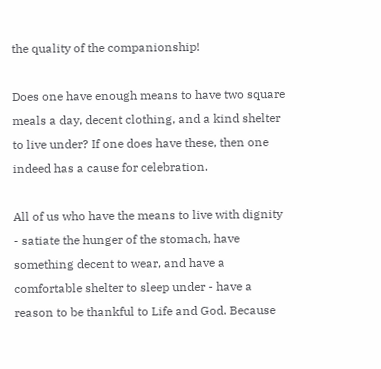the quality of the companionship!

Does one have enough means to have two square meals a day, decent clothing, and a kind shelter to live under? If one does have these, then one indeed has a cause for celebration.

All of us who have the means to live with dignity - satiate the hunger of the stomach, have something decent to wear, and have a comfortable shelter to sleep under - have a reason to be thankful to Life and God. Because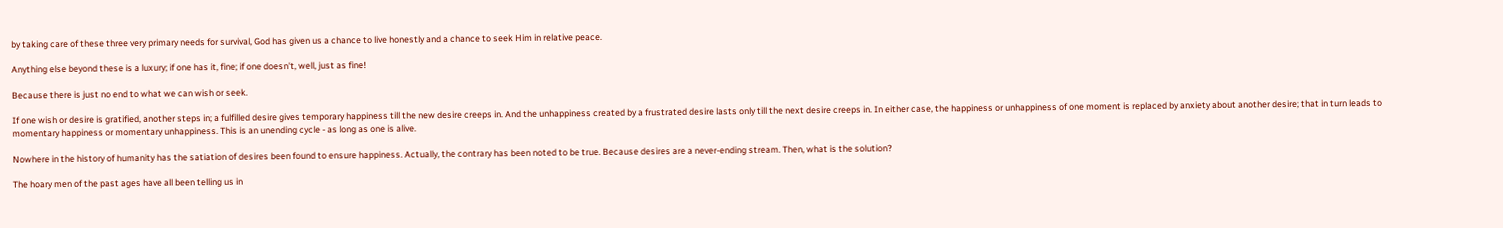by taking care of these three very primary needs for survival, God has given us a chance to live honestly and a chance to seek Him in relative peace.

Anything else beyond these is a luxury; if one has it, fine; if one doesn't, well, just as fine!

Because there is just no end to what we can wish or seek.

If one wish or desire is gratified, another steps in; a fulfilled desire gives temporary happiness till the new desire creeps in. And the unhappiness created by a frustrated desire lasts only till the next desire creeps in. In either case, the happiness or unhappiness of one moment is replaced by anxiety about another desire; that in turn leads to momentary happiness or momentary unhappiness. This is an unending cycle - as long as one is alive.

Nowhere in the history of humanity has the satiation of desires been found to ensure happiness. Actually, the contrary has been noted to be true. Because desires are a never-ending stream. Then, what is the solution?

The hoary men of the past ages have all been telling us in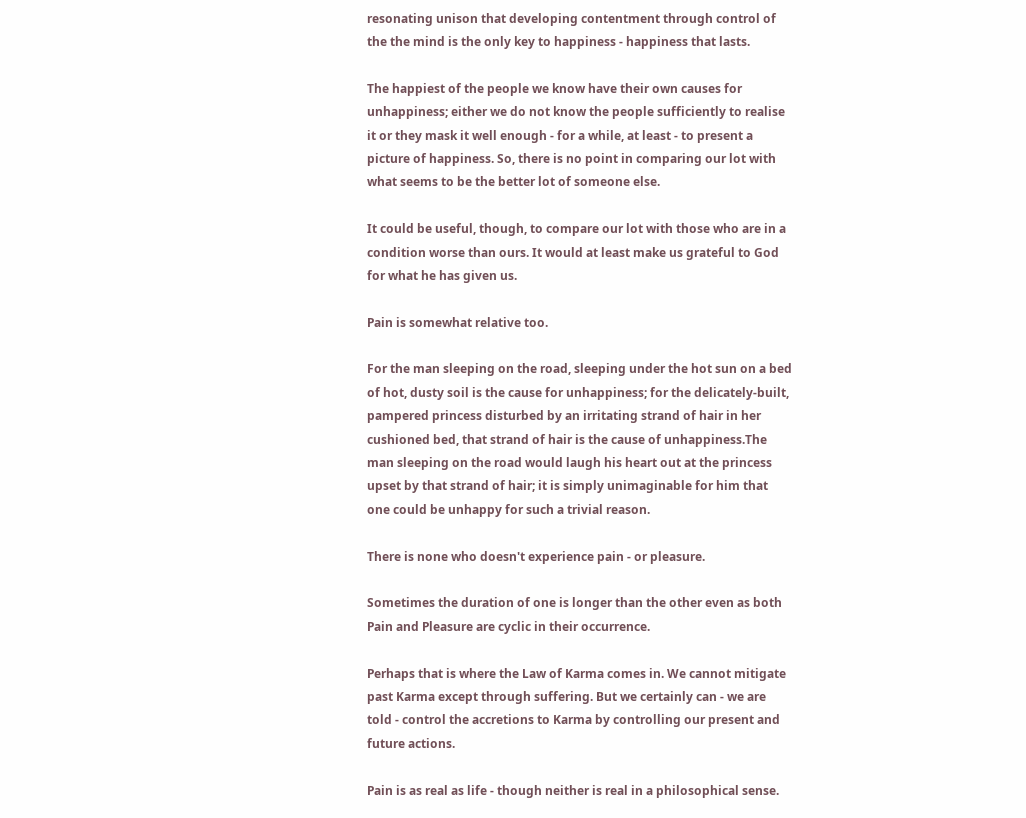resonating unison that developing contentment through control of the the mind is the only key to happiness - happiness that lasts.

The happiest of the people we know have their own causes for unhappiness; either we do not know the people sufficiently to realise it or they mask it well enough - for a while, at least - to present a picture of happiness. So, there is no point in comparing our lot with what seems to be the better lot of someone else.

It could be useful, though, to compare our lot with those who are in a condition worse than ours. It would at least make us grateful to God for what he has given us.

Pain is somewhat relative too.

For the man sleeping on the road, sleeping under the hot sun on a bed of hot, dusty soil is the cause for unhappiness; for the delicately-built, pampered princess disturbed by an irritating strand of hair in her cushioned bed, that strand of hair is the cause of unhappiness.The man sleeping on the road would laugh his heart out at the princess upset by that strand of hair; it is simply unimaginable for him that one could be unhappy for such a trivial reason.

There is none who doesn't experience pain - or pleasure.

Sometimes the duration of one is longer than the other even as both Pain and Pleasure are cyclic in their occurrence.

Perhaps that is where the Law of Karma comes in. We cannot mitigate past Karma except through suffering. But we certainly can - we are told - control the accretions to Karma by controlling our present and future actions.

Pain is as real as life - though neither is real in a philosophical sense.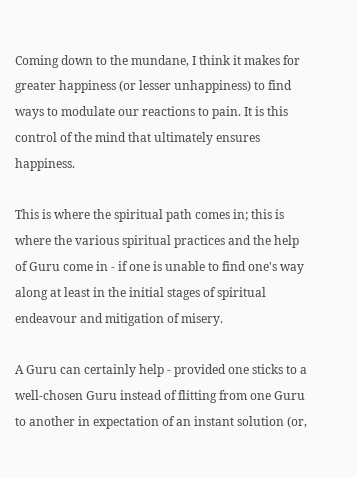Coming down to the mundane, I think it makes for greater happiness (or lesser unhappiness) to find ways to modulate our reactions to pain. It is this control of the mind that ultimately ensures happiness.

This is where the spiritual path comes in; this is where the various spiritual practices and the help of Guru come in - if one is unable to find one's way along at least in the initial stages of spiritual endeavour and mitigation of misery.

A Guru can certainly help - provided one sticks to a well-chosen Guru instead of flitting from one Guru to another in expectation of an instant solution (or,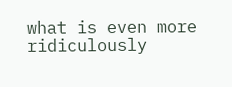what is even more ridiculously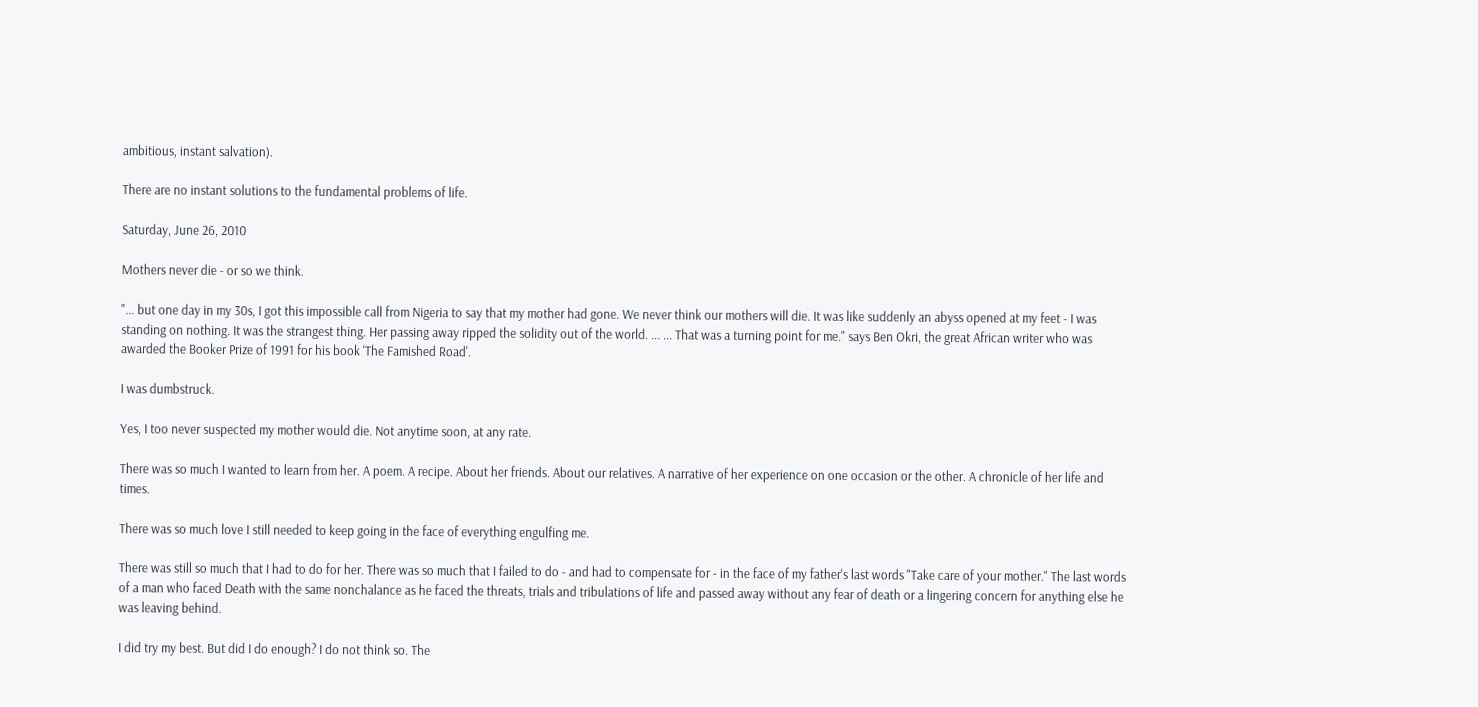ambitious, instant salvation).

There are no instant solutions to the fundamental problems of life.

Saturday, June 26, 2010

Mothers never die - or so we think.

"... but one day in my 30s, I got this impossible call from Nigeria to say that my mother had gone. We never think our mothers will die. It was like suddenly an abyss opened at my feet - I was standing on nothing. It was the strangest thing. Her passing away ripped the solidity out of the world. ... ... That was a turning point for me." says Ben Okri, the great African writer who was awarded the Booker Prize of 1991 for his book 'The Famished Road'.

I was dumbstruck.

Yes, I too never suspected my mother would die. Not anytime soon, at any rate.

There was so much I wanted to learn from her. A poem. A recipe. About her friends. About our relatives. A narrative of her experience on one occasion or the other. A chronicle of her life and times.

There was so much love I still needed to keep going in the face of everything engulfing me.

There was still so much that I had to do for her. There was so much that I failed to do - and had to compensate for - in the face of my father's last words "Take care of your mother." The last words of a man who faced Death with the same nonchalance as he faced the threats, trials and tribulations of life and passed away without any fear of death or a lingering concern for anything else he was leaving behind.

I did try my best. But did I do enough? I do not think so. The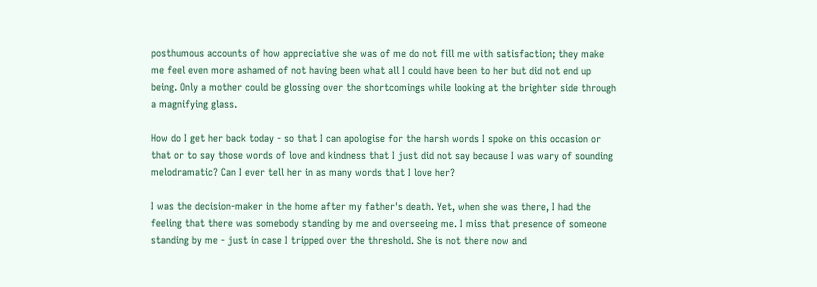posthumous accounts of how appreciative she was of me do not fill me with satisfaction; they make me feel even more ashamed of not having been what all I could have been to her but did not end up being. Only a mother could be glossing over the shortcomings while looking at the brighter side through a magnifying glass.

How do I get her back today - so that I can apologise for the harsh words I spoke on this occasion or that or to say those words of love and kindness that I just did not say because I was wary of sounding melodramatic? Can I ever tell her in as many words that I love her?

I was the decision-maker in the home after my father's death. Yet, when she was there, I had the feeling that there was somebody standing by me and overseeing me. I miss that presence of someone standing by me - just in case I tripped over the threshold. She is not there now and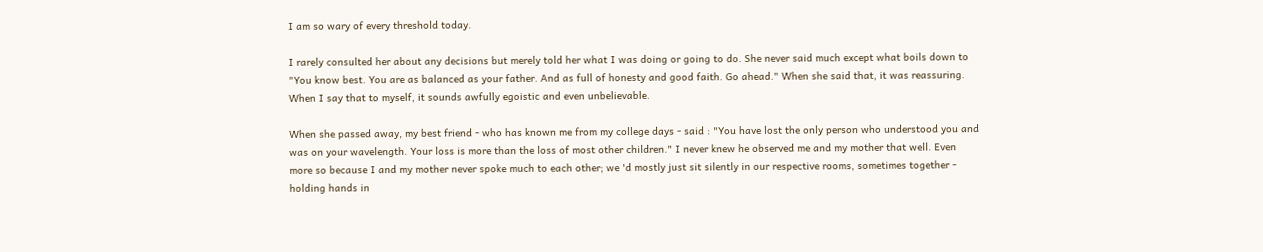I am so wary of every threshold today.

I rarely consulted her about any decisions but merely told her what I was doing or going to do. She never said much except what boils down to "You know best. You are as balanced as your father. And as full of honesty and good faith. Go ahead." When she said that, it was reassuring. When I say that to myself, it sounds awfully egoistic and even unbelievable.

When she passed away, my best friend - who has known me from my college days - said : "You have lost the only person who understood you and was on your wavelength. Your loss is more than the loss of most other children." I never knew he observed me and my mother that well. Even more so because I and my mother never spoke much to each other; we 'd mostly just sit silently in our respective rooms, sometimes together - holding hands in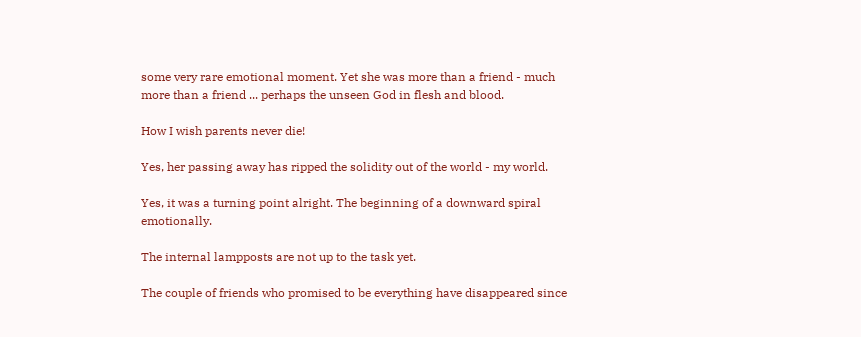some very rare emotional moment. Yet she was more than a friend - much more than a friend ... perhaps the unseen God in flesh and blood.

How I wish parents never die!

Yes, her passing away has ripped the solidity out of the world - my world.

Yes, it was a turning point alright. The beginning of a downward spiral emotionally.

The internal lampposts are not up to the task yet.

The couple of friends who promised to be everything have disappeared since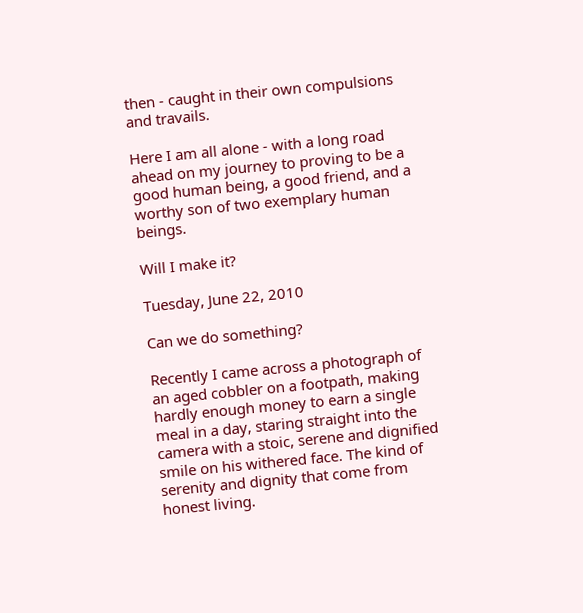then - caught in their own compulsions and travails.

Here I am all alone - with a long road ahead on my journey to proving to be a good human being, a good friend, and a worthy son of two exemplary human beings.

Will I make it?

Tuesday, June 22, 2010

Can we do something?

Recently I came across a photograph of an aged cobbler on a footpath, making hardly enough money to earn a single meal in a day, staring straight into the camera with a stoic, serene and dignified smile on his withered face. The kind of serenity and dignity that come from honest living.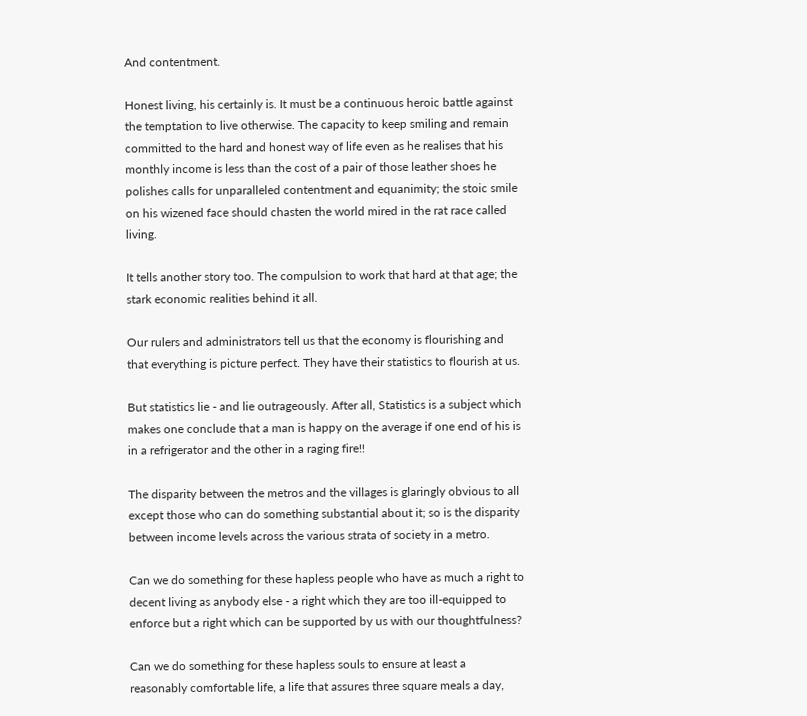And contentment.

Honest living, his certainly is. It must be a continuous heroic battle against the temptation to live otherwise. The capacity to keep smiling and remain committed to the hard and honest way of life even as he realises that his monthly income is less than the cost of a pair of those leather shoes he polishes calls for unparalleled contentment and equanimity; the stoic smile on his wizened face should chasten the world mired in the rat race called living.

It tells another story too. The compulsion to work that hard at that age; the stark economic realities behind it all.

Our rulers and administrators tell us that the economy is flourishing and that everything is picture perfect. They have their statistics to flourish at us.

But statistics lie - and lie outrageously. After all, Statistics is a subject which makes one conclude that a man is happy on the average if one end of his is in a refrigerator and the other in a raging fire!!

The disparity between the metros and the villages is glaringly obvious to all except those who can do something substantial about it; so is the disparity between income levels across the various strata of society in a metro.

Can we do something for these hapless people who have as much a right to decent living as anybody else - a right which they are too ill-equipped to enforce but a right which can be supported by us with our thoughtfulness?

Can we do something for these hapless souls to ensure at least a reasonably comfortable life, a life that assures three square meals a day,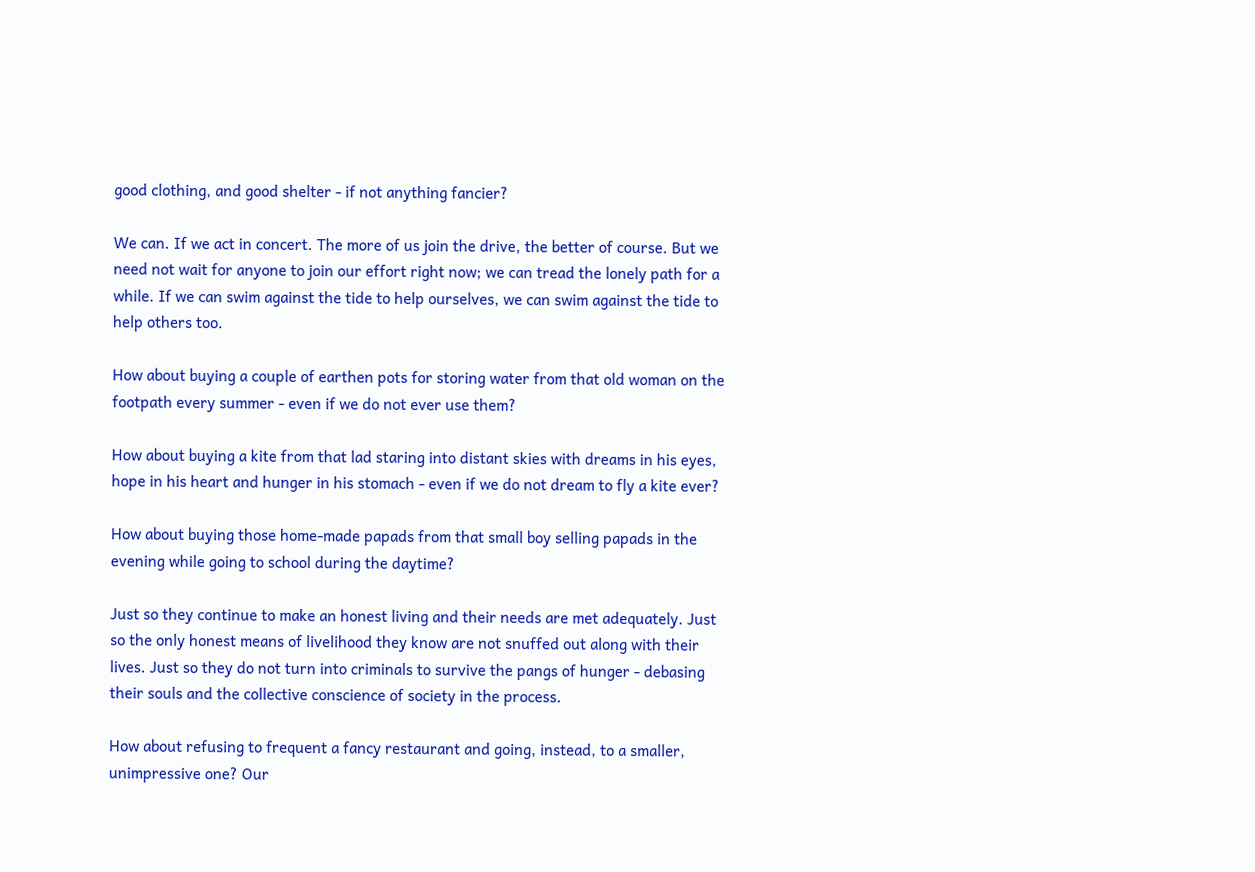good clothing, and good shelter - if not anything fancier?

We can. If we act in concert. The more of us join the drive, the better of course. But we need not wait for anyone to join our effort right now; we can tread the lonely path for a while. If we can swim against the tide to help ourselves, we can swim against the tide to help others too.

How about buying a couple of earthen pots for storing water from that old woman on the footpath every summer - even if we do not ever use them?

How about buying a kite from that lad staring into distant skies with dreams in his eyes, hope in his heart and hunger in his stomach - even if we do not dream to fly a kite ever?

How about buying those home-made papads from that small boy selling papads in the evening while going to school during the daytime?

Just so they continue to make an honest living and their needs are met adequately. Just so the only honest means of livelihood they know are not snuffed out along with their lives. Just so they do not turn into criminals to survive the pangs of hunger - debasing their souls and the collective conscience of society in the process.

How about refusing to frequent a fancy restaurant and going, instead, to a smaller, unimpressive one? Our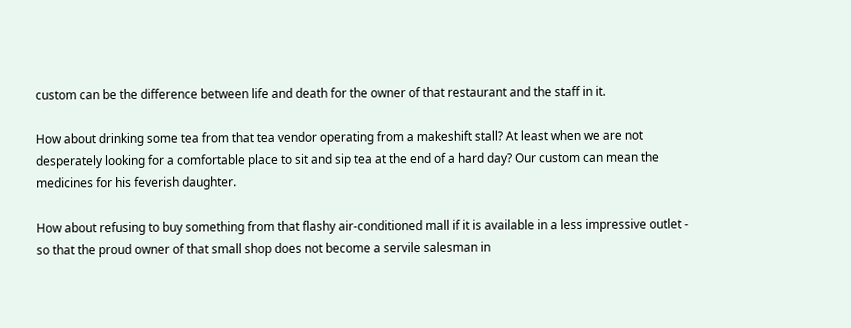custom can be the difference between life and death for the owner of that restaurant and the staff in it.

How about drinking some tea from that tea vendor operating from a makeshift stall? At least when we are not desperately looking for a comfortable place to sit and sip tea at the end of a hard day? Our custom can mean the medicines for his feverish daughter.

How about refusing to buy something from that flashy air-conditioned mall if it is available in a less impressive outlet - so that the proud owner of that small shop does not become a servile salesman in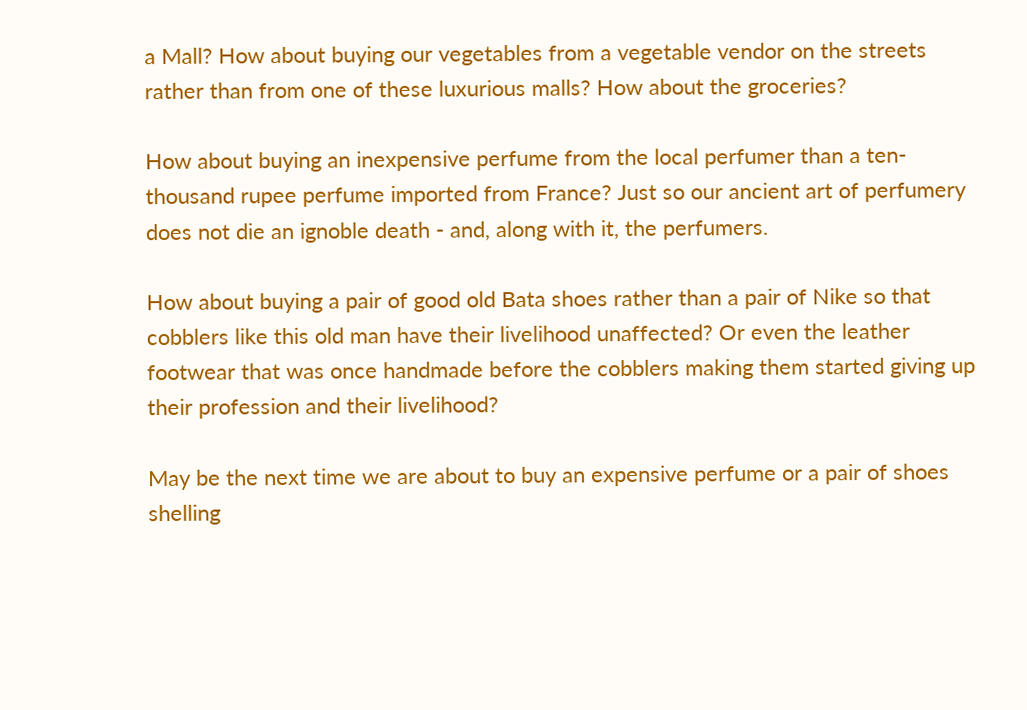a Mall? How about buying our vegetables from a vegetable vendor on the streets rather than from one of these luxurious malls? How about the groceries?

How about buying an inexpensive perfume from the local perfumer than a ten-thousand rupee perfume imported from France? Just so our ancient art of perfumery does not die an ignoble death - and, along with it, the perfumers.

How about buying a pair of good old Bata shoes rather than a pair of Nike so that cobblers like this old man have their livelihood unaffected? Or even the leather footwear that was once handmade before the cobblers making them started giving up their profession and their livelihood?

May be the next time we are about to buy an expensive perfume or a pair of shoes shelling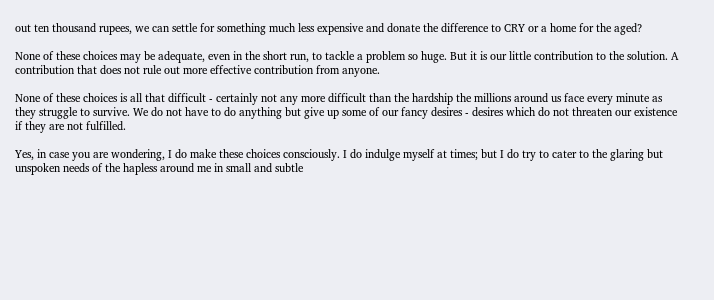out ten thousand rupees, we can settle for something much less expensive and donate the difference to CRY or a home for the aged?

None of these choices may be adequate, even in the short run, to tackle a problem so huge. But it is our little contribution to the solution. A contribution that does not rule out more effective contribution from anyone.

None of these choices is all that difficult - certainly not any more difficult than the hardship the millions around us face every minute as they struggle to survive. We do not have to do anything but give up some of our fancy desires - desires which do not threaten our existence if they are not fulfilled.

Yes, in case you are wondering, I do make these choices consciously. I do indulge myself at times; but I do try to cater to the glaring but unspoken needs of the hapless around me in small and subtle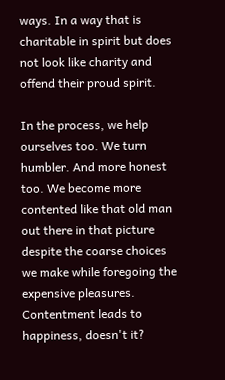ways. In a way that is charitable in spirit but does not look like charity and offend their proud spirit.

In the process, we help ourselves too. We turn humbler. And more honest too. We become more contented like that old man out there in that picture despite the coarse choices we make while foregoing the expensive pleasures. Contentment leads to happiness, doesn't it?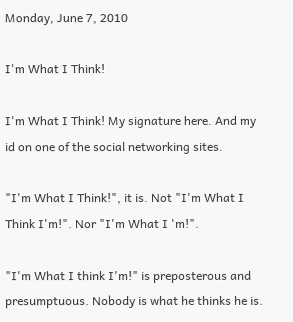Monday, June 7, 2010

I'm What I Think!

I'm What I Think! My signature here. And my id on one of the social networking sites.

"I'm What I Think!", it is. Not "I'm What I Think I'm!". Nor "I'm What I 'm!".

"I'm What I think I'm!" is preposterous and presumptuous. Nobody is what he thinks he is.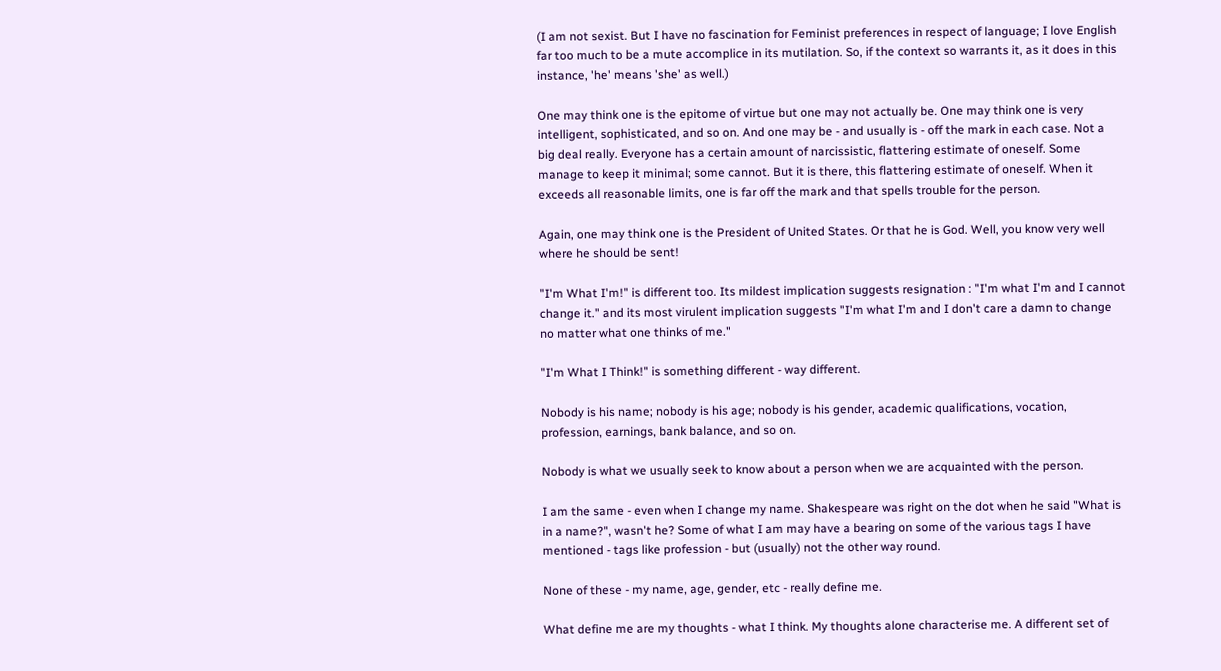(I am not sexist. But I have no fascination for Feminist preferences in respect of language; I love English far too much to be a mute accomplice in its mutilation. So, if the context so warrants it, as it does in this instance, 'he' means 'she' as well.)

One may think one is the epitome of virtue but one may not actually be. One may think one is very intelligent, sophisticated, and so on. And one may be - and usually is - off the mark in each case. Not a big deal really. Everyone has a certain amount of narcissistic, flattering estimate of oneself. Some manage to keep it minimal; some cannot. But it is there, this flattering estimate of oneself. When it exceeds all reasonable limits, one is far off the mark and that spells trouble for the person.

Again, one may think one is the President of United States. Or that he is God. Well, you know very well where he should be sent!

"I'm What I'm!" is different too. Its mildest implication suggests resignation : "I'm what I'm and I cannot change it." and its most virulent implication suggests "I'm what I'm and I don't care a damn to change no matter what one thinks of me."

"I'm What I Think!" is something different - way different.

Nobody is his name; nobody is his age; nobody is his gender, academic qualifications, vocation, profession, earnings, bank balance, and so on.

Nobody is what we usually seek to know about a person when we are acquainted with the person.

I am the same - even when I change my name. Shakespeare was right on the dot when he said "What is in a name?", wasn't he? Some of what I am may have a bearing on some of the various tags I have mentioned - tags like profession - but (usually) not the other way round.

None of these - my name, age, gender, etc - really define me.

What define me are my thoughts - what I think. My thoughts alone characterise me. A different set of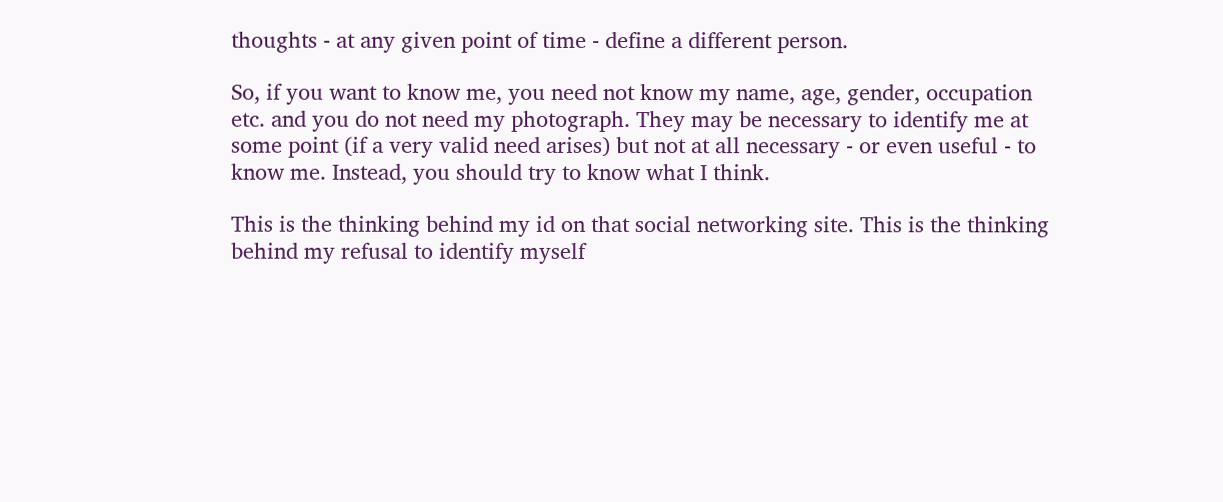thoughts - at any given point of time - define a different person.

So, if you want to know me, you need not know my name, age, gender, occupation etc. and you do not need my photograph. They may be necessary to identify me at some point (if a very valid need arises) but not at all necessary - or even useful - to know me. Instead, you should try to know what I think.

This is the thinking behind my id on that social networking site. This is the thinking behind my refusal to identify myself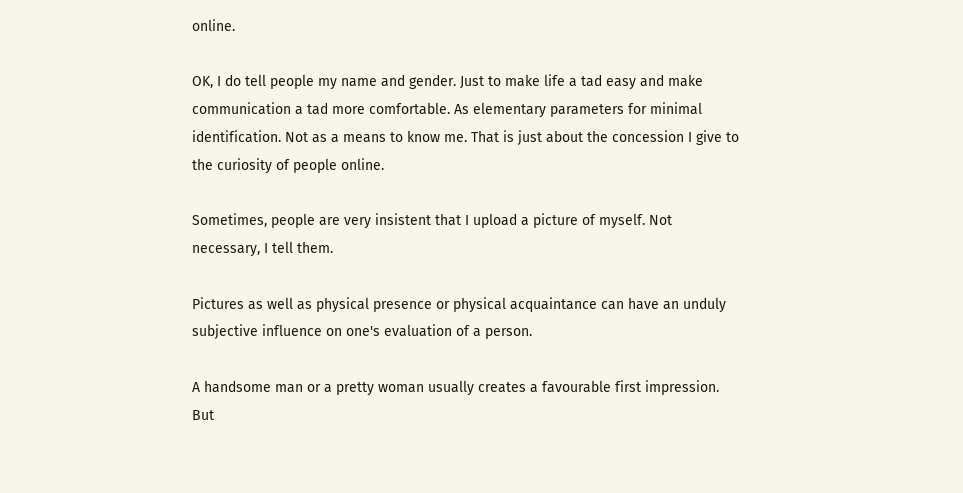online.

OK, I do tell people my name and gender. Just to make life a tad easy and make communication a tad more comfortable. As elementary parameters for minimal identification. Not as a means to know me. That is just about the concession I give to the curiosity of people online.

Sometimes, people are very insistent that I upload a picture of myself. Not necessary, I tell them.

Pictures as well as physical presence or physical acquaintance can have an unduly subjective influence on one's evaluation of a person.

A handsome man or a pretty woman usually creates a favourable first impression. But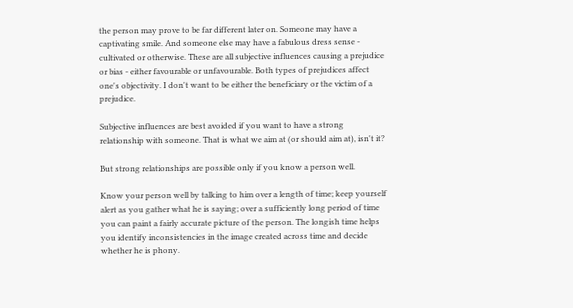the person may prove to be far different later on. Someone may have a captivating smile. And someone else may have a fabulous dress sense - cultivated or otherwise. These are all subjective influences causing a prejudice or bias - either favourable or unfavourable. Both types of prejudices affect one's objectivity. I don't want to be either the beneficiary or the victim of a prejudice.

Subjective influences are best avoided if you want to have a strong relationship with someone. That is what we aim at (or should aim at), isn't it?

But strong relationships are possible only if you know a person well.

Know your person well by talking to him over a length of time; keep yourself alert as you gather what he is saying; over a sufficiently long period of time you can paint a fairly accurate picture of the person. The longish time helps you identify inconsistencies in the image created across time and decide whether he is phony.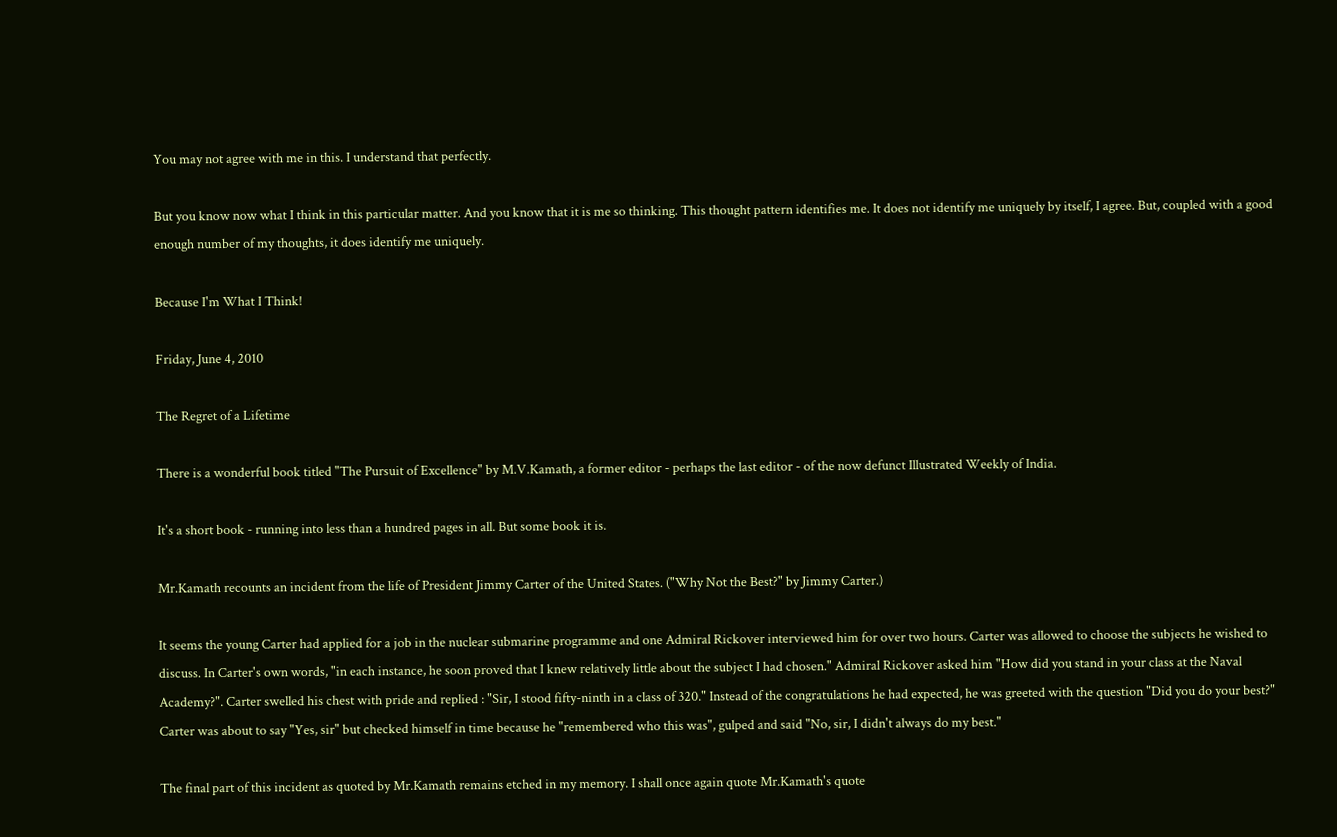You may not agree with me in this. I understand that perfectly.

But you know now what I think in this particular matter. And you know that it is me so thinking. This thought pattern identifies me. It does not identify me uniquely by itself, I agree. But, coupled with a good enough number of my thoughts, it does identify me uniquely.

Because I'm What I Think!

Friday, June 4, 2010

The Regret of a Lifetime

There is a wonderful book titled "The Pursuit of Excellence" by M.V.Kamath, a former editor - perhaps the last editor - of the now defunct Illustrated Weekly of India.

It's a short book - running into less than a hundred pages in all. But some book it is.

Mr.Kamath recounts an incident from the life of President Jimmy Carter of the United States. ("Why Not the Best?" by Jimmy Carter.)

It seems the young Carter had applied for a job in the nuclear submarine programme and one Admiral Rickover interviewed him for over two hours. Carter was allowed to choose the subjects he wished to discuss. In Carter's own words, "in each instance, he soon proved that I knew relatively little about the subject I had chosen." Admiral Rickover asked him "How did you stand in your class at the Naval Academy?". Carter swelled his chest with pride and replied : "Sir, I stood fifty-ninth in a class of 320." Instead of the congratulations he had expected, he was greeted with the question "Did you do your best?" Carter was about to say "Yes, sir" but checked himself in time because he "remembered who this was", gulped and said "No, sir, I didn't always do my best."

The final part of this incident as quoted by Mr.Kamath remains etched in my memory. I shall once again quote Mr.Kamath's quote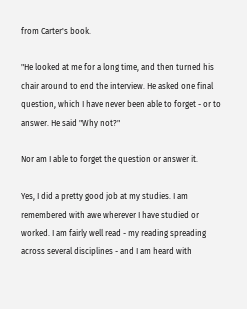from Carter's book.

"He looked at me for a long time, and then turned his chair around to end the interview. He asked one final question, which I have never been able to forget - or to answer. He said "Why not?"

Nor am I able to forget the question or answer it.

Yes, I did a pretty good job at my studies. I am remembered with awe wherever I have studied or worked. I am fairly well read - my reading spreading across several disciplines - and I am heard with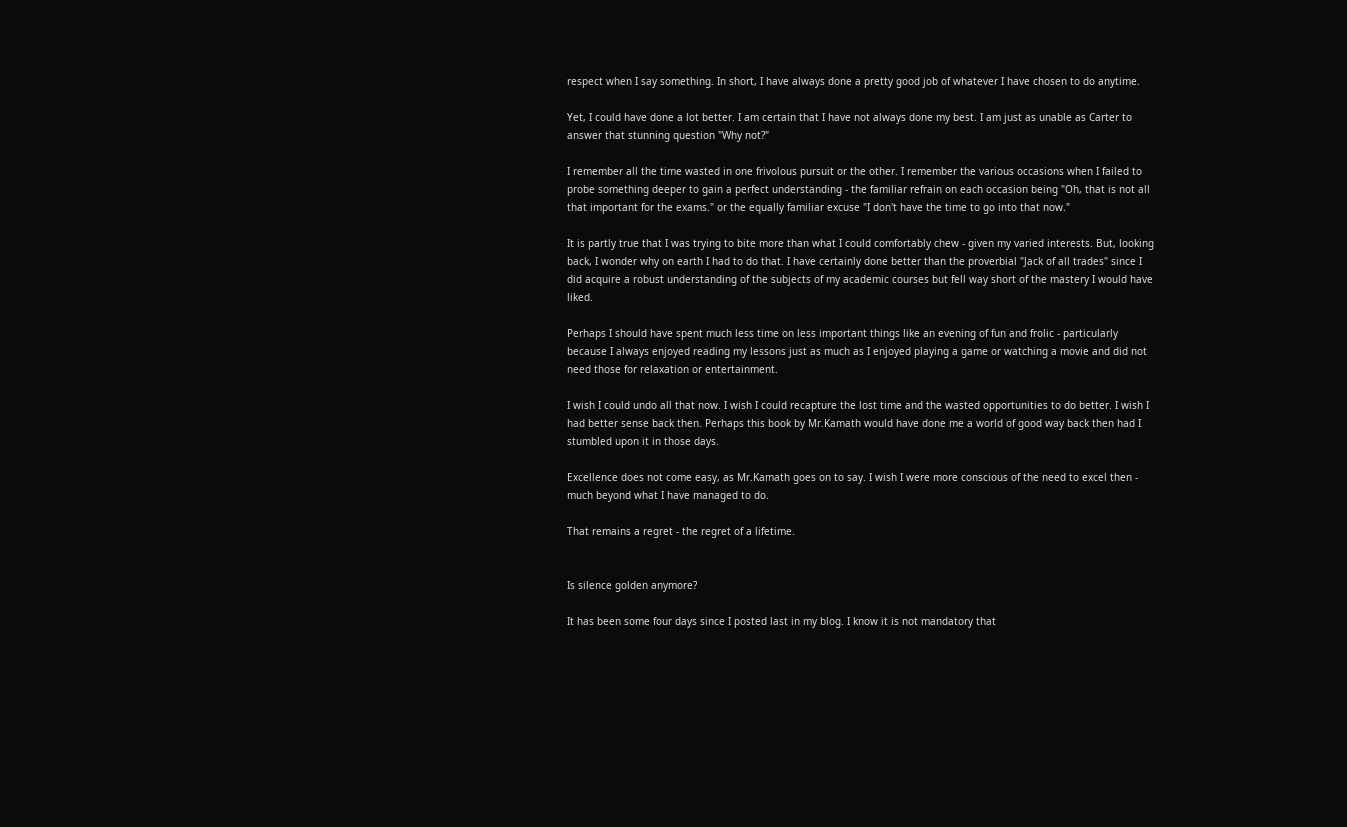respect when I say something. In short, I have always done a pretty good job of whatever I have chosen to do anytime.

Yet, I could have done a lot better. I am certain that I have not always done my best. I am just as unable as Carter to answer that stunning question "Why not?"

I remember all the time wasted in one frivolous pursuit or the other. I remember the various occasions when I failed to probe something deeper to gain a perfect understanding - the familiar refrain on each occasion being "Oh, that is not all that important for the exams." or the equally familiar excuse "I don't have the time to go into that now."

It is partly true that I was trying to bite more than what I could comfortably chew - given my varied interests. But, looking back, I wonder why on earth I had to do that. I have certainly done better than the proverbial "Jack of all trades" since I did acquire a robust understanding of the subjects of my academic courses but fell way short of the mastery I would have liked.

Perhaps I should have spent much less time on less important things like an evening of fun and frolic - particularly because I always enjoyed reading my lessons just as much as I enjoyed playing a game or watching a movie and did not need those for relaxation or entertainment.

I wish I could undo all that now. I wish I could recapture the lost time and the wasted opportunities to do better. I wish I had better sense back then. Perhaps this book by Mr.Kamath would have done me a world of good way back then had I stumbled upon it in those days.

Excellence does not come easy, as Mr.Kamath goes on to say. I wish I were more conscious of the need to excel then - much beyond what I have managed to do.

That remains a regret - the regret of a lifetime.


Is silence golden anymore?

It has been some four days since I posted last in my blog. I know it is not mandatory that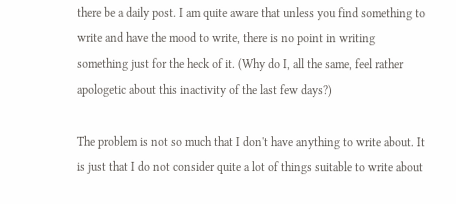there be a daily post. I am quite aware that unless you find something to write and have the mood to write, there is no point in writing something just for the heck of it. (Why do I, all the same, feel rather apologetic about this inactivity of the last few days?)

The problem is not so much that I don't have anything to write about. It is just that I do not consider quite a lot of things suitable to write about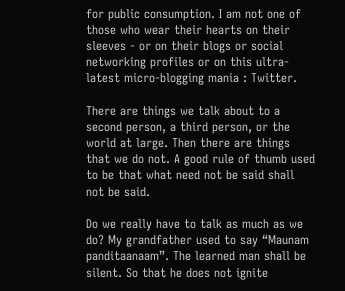for public consumption. I am not one of those who wear their hearts on their sleeves - or on their blogs or social networking profiles or on this ultra-latest micro-blogging mania : Twitter.

There are things we talk about to a second person, a third person, or the world at large. Then there are things that we do not. A good rule of thumb used to be that what need not be said shall not be said.

Do we really have to talk as much as we do? My grandfather used to say “Maunam panditaanaam”. The learned man shall be silent. So that he does not ignite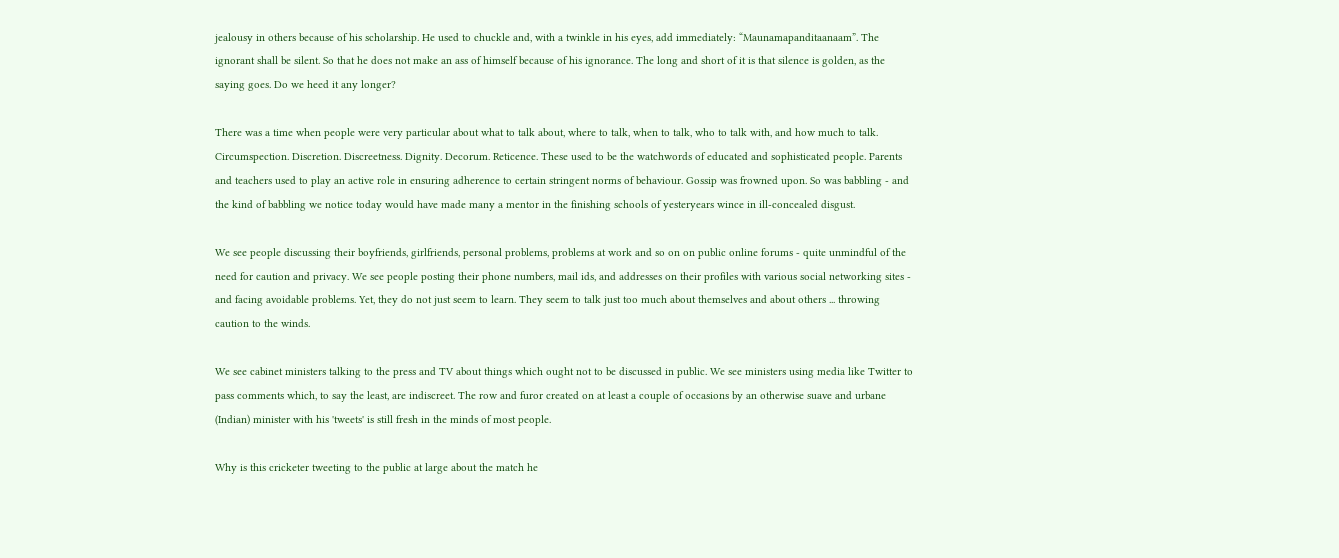jealousy in others because of his scholarship. He used to chuckle and, with a twinkle in his eyes, add immediately: “Maunamapanditaanaam”. The ignorant shall be silent. So that he does not make an ass of himself because of his ignorance. The long and short of it is that silence is golden, as the saying goes. Do we heed it any longer?

There was a time when people were very particular about what to talk about, where to talk, when to talk, who to talk with, and how much to talk. Circumspection. Discretion. Discreetness. Dignity. Decorum. Reticence. These used to be the watchwords of educated and sophisticated people. Parents and teachers used to play an active role in ensuring adherence to certain stringent norms of behaviour. Gossip was frowned upon. So was babbling - and the kind of babbling we notice today would have made many a mentor in the finishing schools of yesteryears wince in ill-concealed disgust.

We see people discussing their boyfriends, girlfriends, personal problems, problems at work and so on on public online forums - quite unmindful of the need for caution and privacy. We see people posting their phone numbers, mail ids, and addresses on their profiles with various social networking sites - and facing avoidable problems. Yet, they do not just seem to learn. They seem to talk just too much about themselves and about others ... throwing caution to the winds.

We see cabinet ministers talking to the press and TV about things which ought not to be discussed in public. We see ministers using media like Twitter to pass comments which, to say the least, are indiscreet. The row and furor created on at least a couple of occasions by an otherwise suave and urbane (Indian) minister with his 'tweets' is still fresh in the minds of most people.

Why is this cricketer tweeting to the public at large about the match he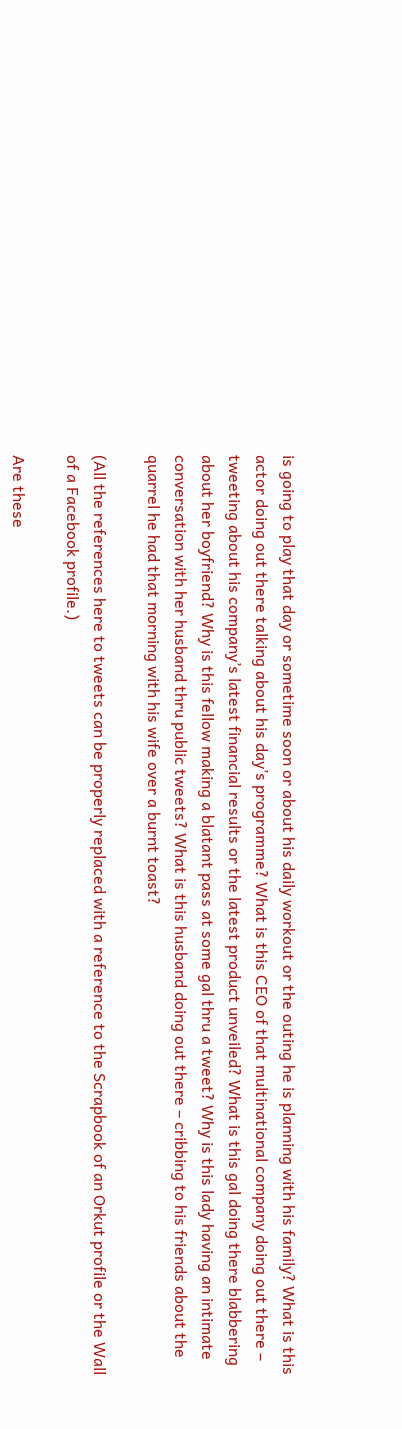is going to play that day or sometime soon or about his daily workout or the outing he is planning with his family? What is this actor doing out there talking about his day’s programme? What is this CEO of that multinational company doing out there – tweeting about his company’s latest financial results or the latest product unveiled? What is this gal doing there blabbering about her boyfriend? Why is this fellow making a blatant pass at some gal thru a tweet? Why is this lady having an intimate conversation with her husband thru public tweets? What is this husband doing out there – cribbing to his friends about the quarrel he had that morning with his wife over a burnt toast?

(All the references here to tweets can be properly replaced with a reference to the Scrapbook of an Orkut profile or the Wall of a Facebook profile.)

Are these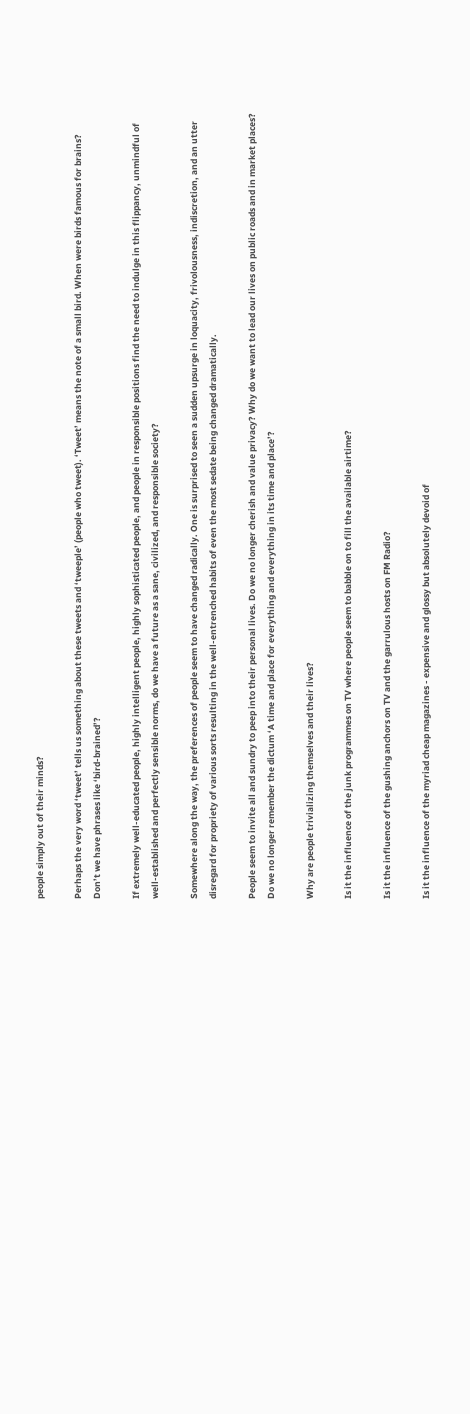people simply out of their minds?

Perhaps the very word ‘tweet’ tells us something about these tweets and ‘tweeple’ (people who tweet). ‘Tweet’ means the note of a small bird. When were birds famous for brains? Don’t we have phrases like ‘bird-brained’?

If extremely well-educated people, highly intelligent people, highly sophisticated people, and people in responsible positions find the need to indulge in this flippancy, unmindful of well-established and perfectly sensible norms, do we have a future as a sane, civilized, and responsible society?

Somewhere along the way, the preferences of people seem to have changed radically. One is surprised to seen a sudden upsurge in loquacity, frivolousness, indiscretion, and an utter disregard for propriety of various sorts resulting in the well-entrenched habits of even the most sedate being changed dramatically.

People seem to invite all and sundry to peep into their personal lives. Do we no longer cherish and value privacy? Why do we want to lead our lives on public roads and in market places? Do we no longer remember the dictum ‘A time and place for everything and everything in its time and place’?

Why are people trivializing themselves and their lives?

Is it the influence of the junk programmes on TV where people seem to babble on to fill the available airtime?

Is it the influence of the gushing anchors on TV and the garrulous hosts on FM Radio?

Is it the influence of the myriad cheap magazines - expensive and glossy but absolutely devoid of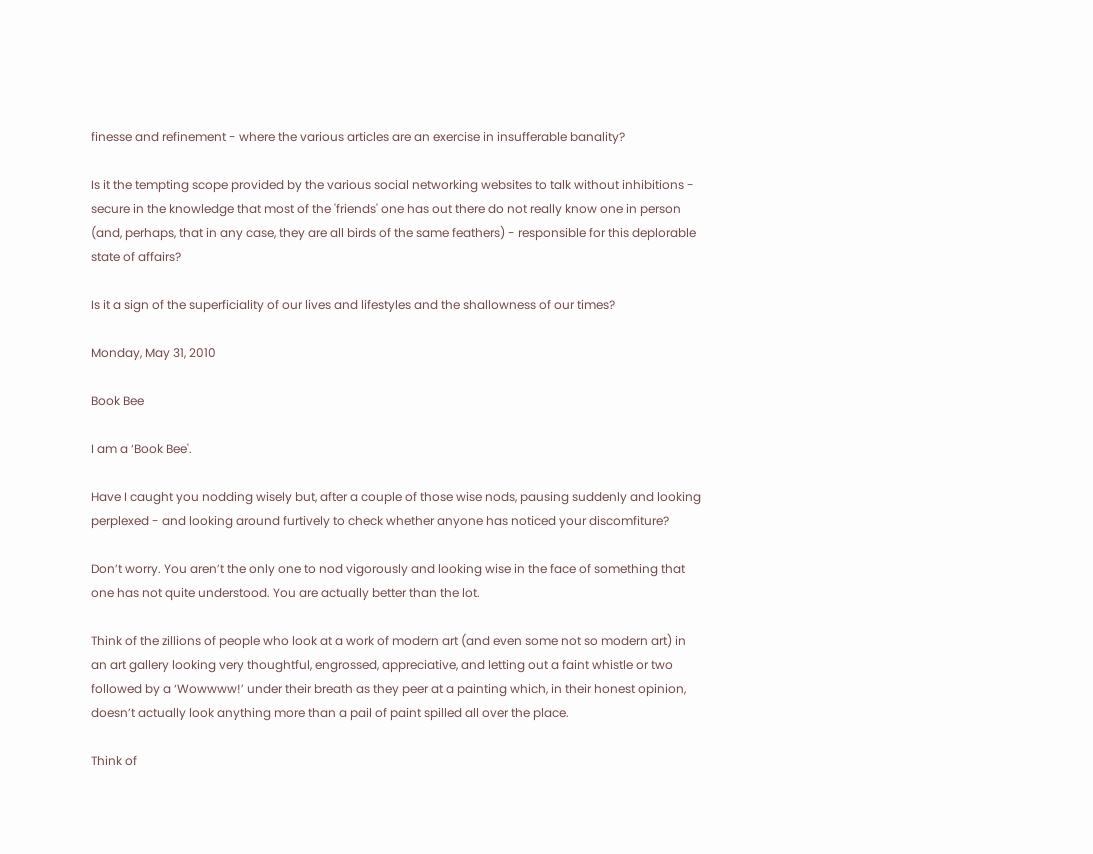finesse and refinement - where the various articles are an exercise in insufferable banality?

Is it the tempting scope provided by the various social networking websites to talk without inhibitions - secure in the knowledge that most of the 'friends' one has out there do not really know one in person (and, perhaps, that in any case, they are all birds of the same feathers) - responsible for this deplorable state of affairs?

Is it a sign of the superficiality of our lives and lifestyles and the shallowness of our times?

Monday, May 31, 2010

Book Bee

I am a ‘Book Bee'.

Have I caught you nodding wisely but, after a couple of those wise nods, pausing suddenly and looking perplexed - and looking around furtively to check whether anyone has noticed your discomfiture?

Don’t worry. You aren’t the only one to nod vigorously and looking wise in the face of something that one has not quite understood. You are actually better than the lot.

Think of the zillions of people who look at a work of modern art (and even some not so modern art) in an art gallery looking very thoughtful, engrossed, appreciative, and letting out a faint whistle or two followed by a ‘Wowwww!’ under their breath as they peer at a painting which, in their honest opinion, doesn’t actually look anything more than a pail of paint spilled all over the place.

Think of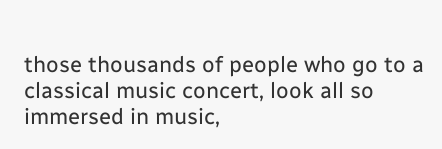those thousands of people who go to a classical music concert, look all so immersed in music,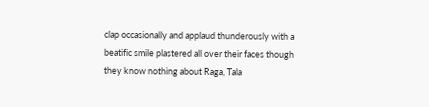clap occasionally and applaud thunderously with a beatific smile plastered all over their faces though they know nothing about Raga, Tala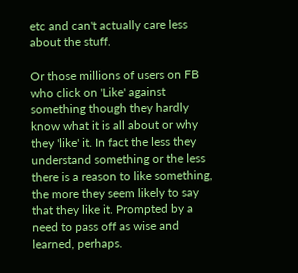etc and can't actually care less about the stuff.

Or those millions of users on FB who click on 'Like' against something though they hardly know what it is all about or why they 'like' it. In fact the less they understand something or the less there is a reason to like something, the more they seem likely to say that they like it. Prompted by a need to pass off as wise and learned, perhaps.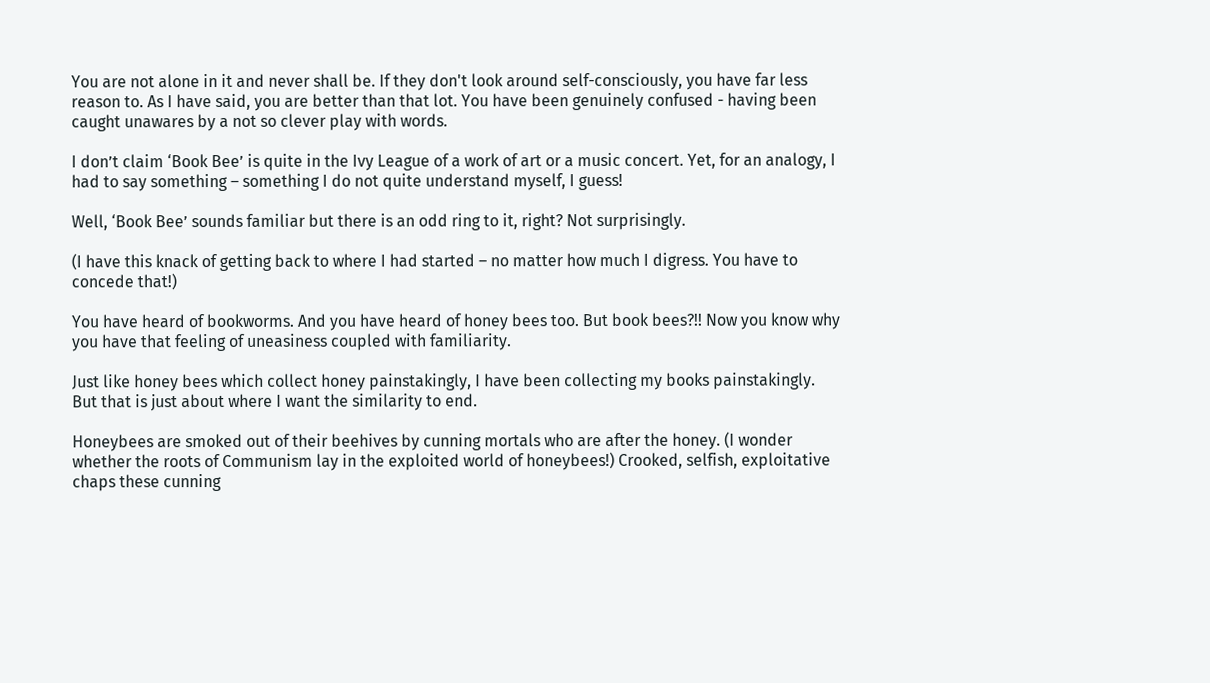You are not alone in it and never shall be. If they don't look around self-consciously, you have far less reason to. As I have said, you are better than that lot. You have been genuinely confused - having been caught unawares by a not so clever play with words.

I don’t claim ‘Book Bee’ is quite in the Ivy League of a work of art or a music concert. Yet, for an analogy, I had to say something – something I do not quite understand myself, I guess!

Well, ‘Book Bee’ sounds familiar but there is an odd ring to it, right? Not surprisingly.

(I have this knack of getting back to where I had started – no matter how much I digress. You have to concede that!)

You have heard of bookworms. And you have heard of honey bees too. But book bees?!! Now you know why you have that feeling of uneasiness coupled with familiarity.

Just like honey bees which collect honey painstakingly, I have been collecting my books painstakingly. But that is just about where I want the similarity to end.

Honeybees are smoked out of their beehives by cunning mortals who are after the honey. (I wonder whether the roots of Communism lay in the exploited world of honeybees!) Crooked, selfish, exploitative chaps these cunning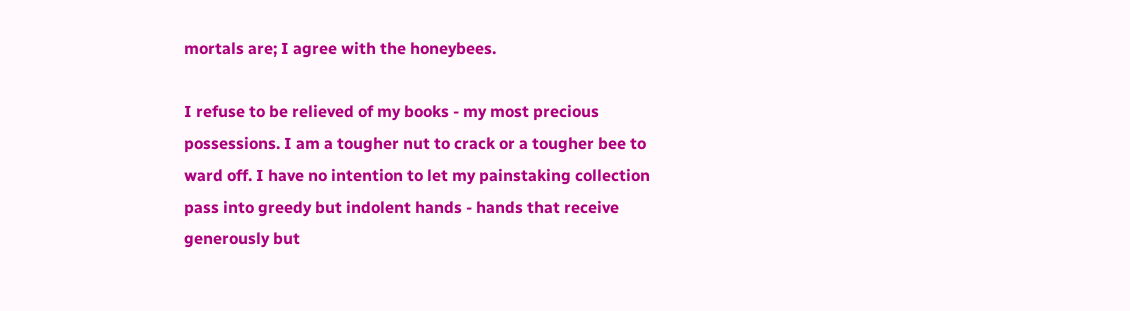mortals are; I agree with the honeybees.

I refuse to be relieved of my books - my most precious possessions. I am a tougher nut to crack or a tougher bee to ward off. I have no intention to let my painstaking collection pass into greedy but indolent hands - hands that receive generously but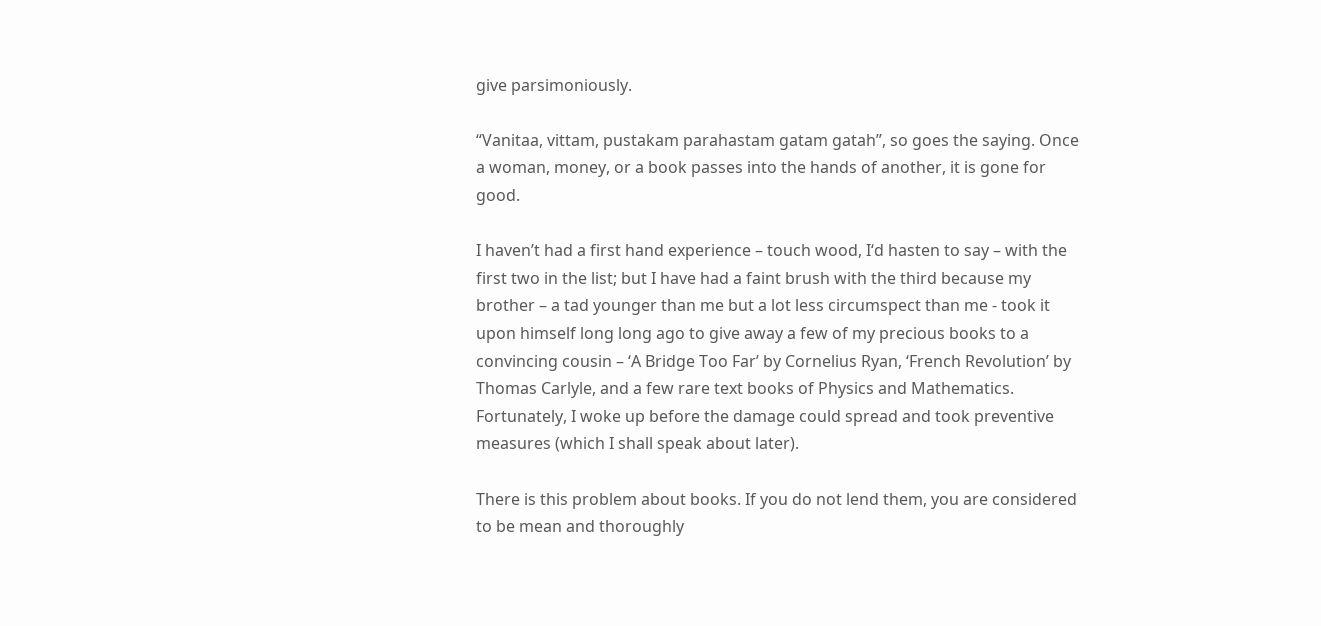give parsimoniously.

“Vanitaa, vittam, pustakam parahastam gatam gatah”, so goes the saying. Once a woman, money, or a book passes into the hands of another, it is gone for good.

I haven’t had a first hand experience – touch wood, I‘d hasten to say – with the first two in the list; but I have had a faint brush with the third because my brother – a tad younger than me but a lot less circumspect than me - took it upon himself long long ago to give away a few of my precious books to a convincing cousin – ‘A Bridge Too Far’ by Cornelius Ryan, ‘French Revolution’ by Thomas Carlyle, and a few rare text books of Physics and Mathematics. Fortunately, I woke up before the damage could spread and took preventive measures (which I shall speak about later).

There is this problem about books. If you do not lend them, you are considered to be mean and thoroughly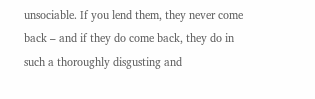unsociable. If you lend them, they never come back – and if they do come back, they do in such a thoroughly disgusting and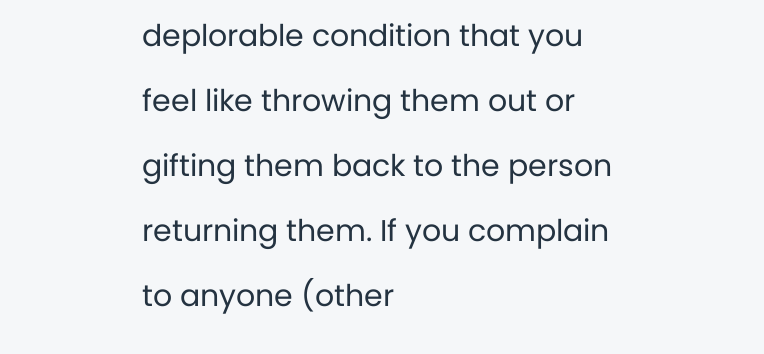deplorable condition that you feel like throwing them out or gifting them back to the person returning them. If you complain to anyone (other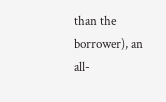than the borrower), an all-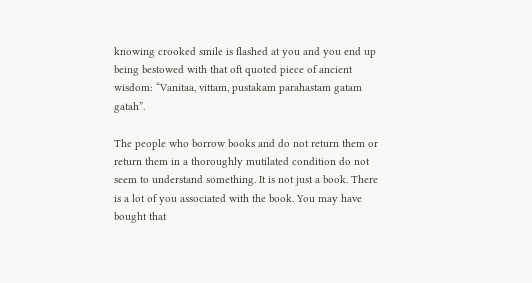knowing crooked smile is flashed at you and you end up being bestowed with that oft quoted piece of ancient wisdom: “Vanitaa, vittam, pustakam parahastam gatam gatah”.

The people who borrow books and do not return them or return them in a thoroughly mutilated condition do not seem to understand something. It is not just a book. There is a lot of you associated with the book. You may have bought that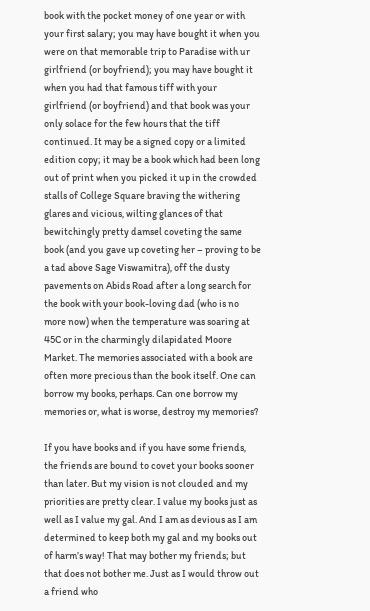book with the pocket money of one year or with your first salary; you may have bought it when you were on that memorable trip to Paradise with ur girlfriend (or boyfriend); you may have bought it when you had that famous tiff with your girlfriend (or boyfriend) and that book was your only solace for the few hours that the tiff continued. It may be a signed copy or a limited edition copy; it may be a book which had been long out of print when you picked it up in the crowded stalls of College Square braving the withering glares and vicious, wilting glances of that bewitchingly pretty damsel coveting the same book (and you gave up coveting her – proving to be a tad above Sage Viswamitra), off the dusty pavements on Abids Road after a long search for the book with your book-loving dad (who is no more now) when the temperature was soaring at 45C or in the charmingly dilapidated Moore Market. The memories associated with a book are often more precious than the book itself. One can borrow my books, perhaps. Can one borrow my memories or, what is worse, destroy my memories?

If you have books and if you have some friends, the friends are bound to covet your books sooner than later. But my vision is not clouded and my priorities are pretty clear. I value my books just as well as I value my gal. And I am as devious as I am determined to keep both my gal and my books out of harm’s way! That may bother my friends; but that does not bother me. Just as I would throw out a friend who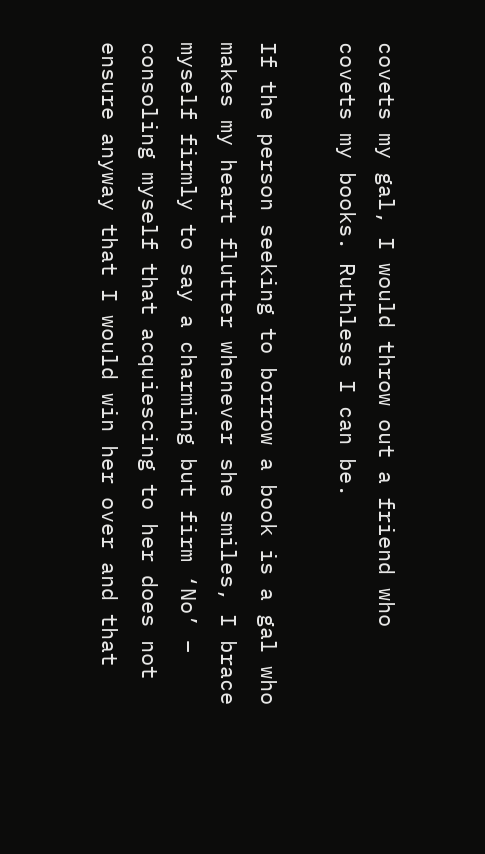covets my gal, I would throw out a friend who covets my books. Ruthless I can be.

If the person seeking to borrow a book is a gal who makes my heart flutter whenever she smiles, I brace myself firmly to say a charming but firm ‘No’ – consoling myself that acquiescing to her does not ensure anyway that I would win her over and that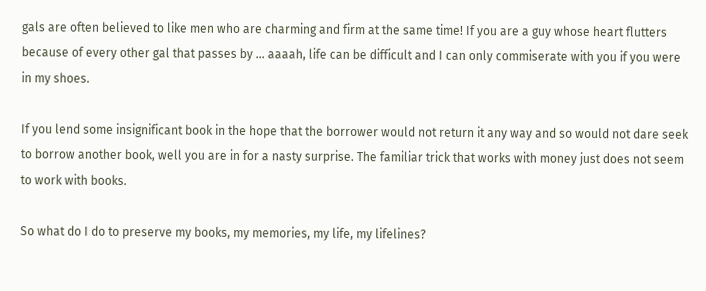gals are often believed to like men who are charming and firm at the same time! If you are a guy whose heart flutters because of every other gal that passes by … aaaah, life can be difficult and I can only commiserate with you if you were in my shoes.

If you lend some insignificant book in the hope that the borrower would not return it any way and so would not dare seek to borrow another book, well you are in for a nasty surprise. The familiar trick that works with money just does not seem to work with books.

So what do I do to preserve my books, my memories, my life, my lifelines?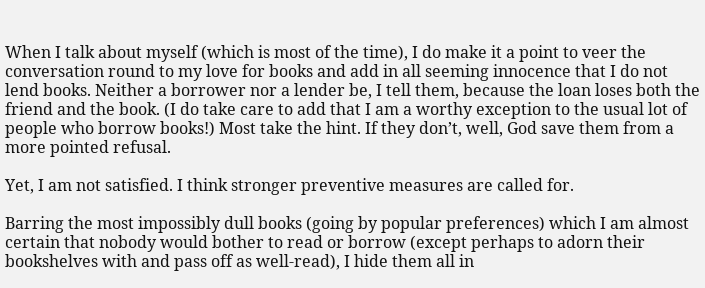When I talk about myself (which is most of the time), I do make it a point to veer the conversation round to my love for books and add in all seeming innocence that I do not lend books. Neither a borrower nor a lender be, I tell them, because the loan loses both the friend and the book. (I do take care to add that I am a worthy exception to the usual lot of people who borrow books!) Most take the hint. If they don’t, well, God save them from a more pointed refusal.

Yet, I am not satisfied. I think stronger preventive measures are called for.

Barring the most impossibly dull books (going by popular preferences) which I am almost certain that nobody would bother to read or borrow (except perhaps to adorn their bookshelves with and pass off as well-read), I hide them all in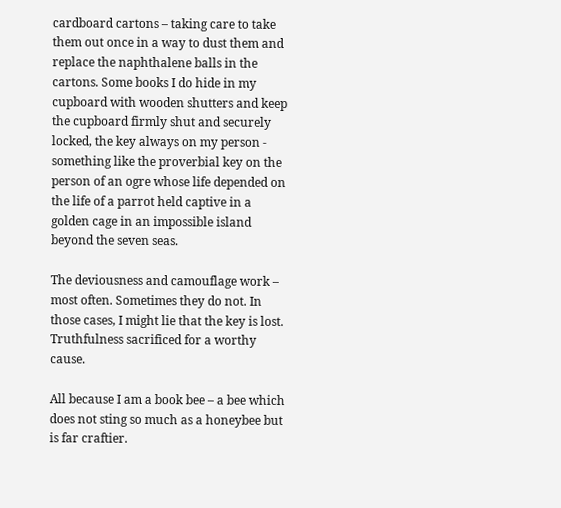cardboard cartons – taking care to take them out once in a way to dust them and replace the naphthalene balls in the cartons. Some books I do hide in my cupboard with wooden shutters and keep the cupboard firmly shut and securely locked, the key always on my person - something like the proverbial key on the person of an ogre whose life depended on the life of a parrot held captive in a golden cage in an impossible island beyond the seven seas.

The deviousness and camouflage work – most often. Sometimes they do not. In those cases, I might lie that the key is lost. Truthfulness sacrificed for a worthy cause.

All because I am a book bee – a bee which does not sting so much as a honeybee but is far craftier.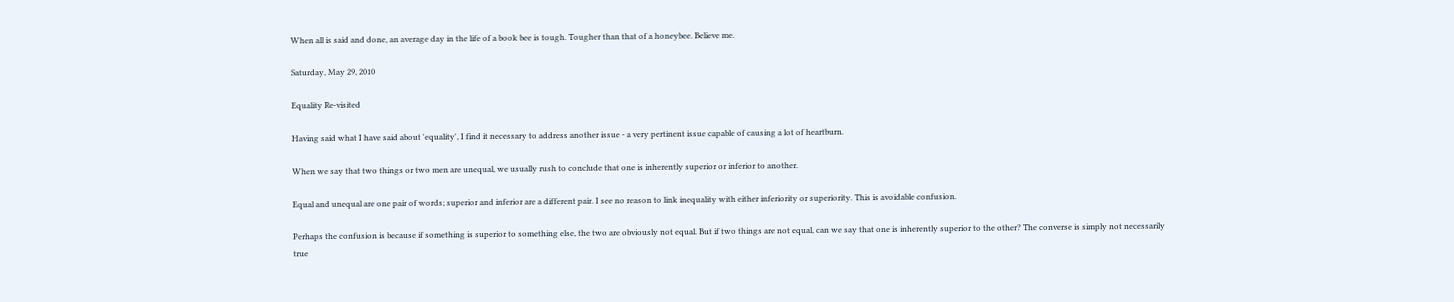When all is said and done, an average day in the life of a book bee is tough. Tougher than that of a honeybee. Believe me.

Saturday, May 29, 2010

Equality Re-visited

Having said what I have said about 'equality', I find it necessary to address another issue - a very pertinent issue capable of causing a lot of heartburn.

When we say that two things or two men are unequal, we usually rush to conclude that one is inherently superior or inferior to another.

Equal and unequal are one pair of words; superior and inferior are a different pair. I see no reason to link inequality with either inferiority or superiority. This is avoidable confusion.

Perhaps the confusion is because if something is superior to something else, the two are obviously not equal. But if two things are not equal, can we say that one is inherently superior to the other? The converse is simply not necessarily true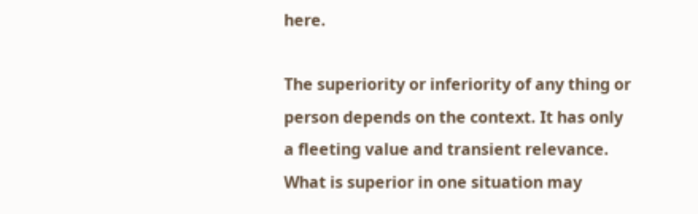here.

The superiority or inferiority of any thing or person depends on the context. It has only a fleeting value and transient relevance. What is superior in one situation may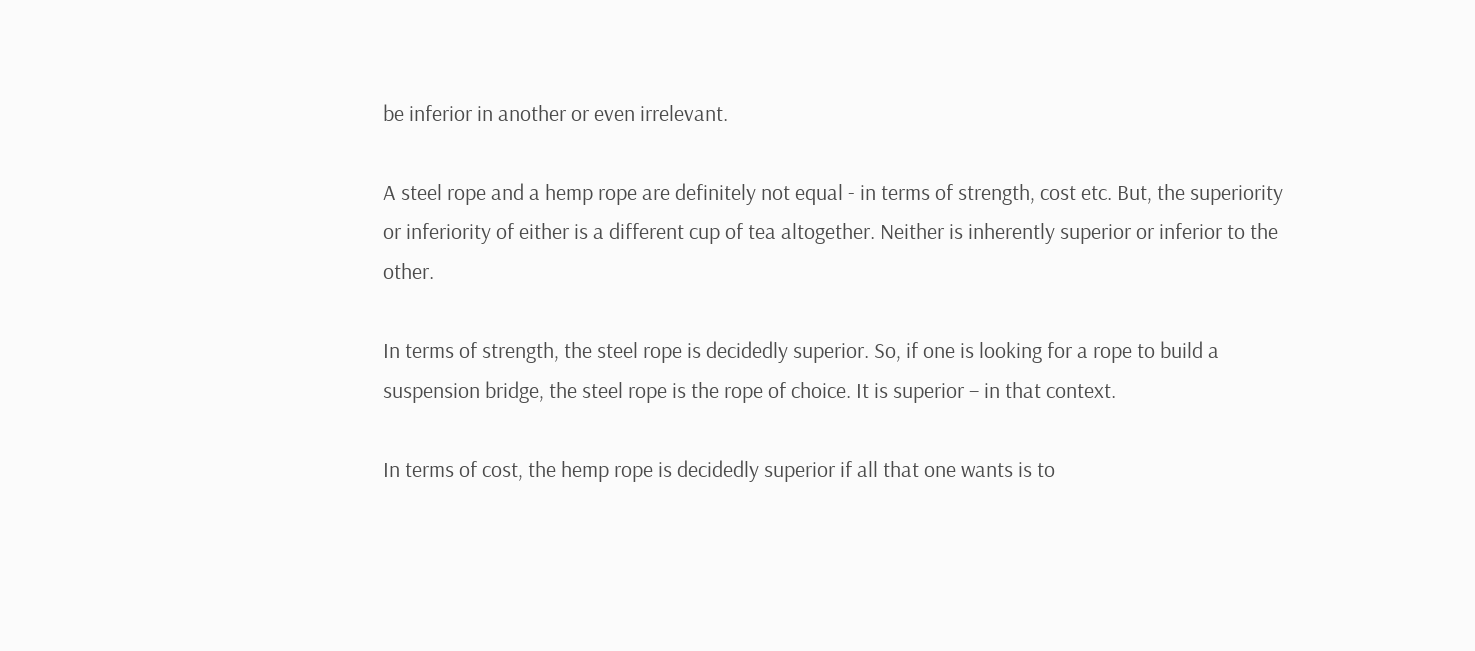be inferior in another or even irrelevant.

A steel rope and a hemp rope are definitely not equal - in terms of strength, cost etc. But, the superiority or inferiority of either is a different cup of tea altogether. Neither is inherently superior or inferior to the other.

In terms of strength, the steel rope is decidedly superior. So, if one is looking for a rope to build a suspension bridge, the steel rope is the rope of choice. It is superior – in that context.

In terms of cost, the hemp rope is decidedly superior if all that one wants is to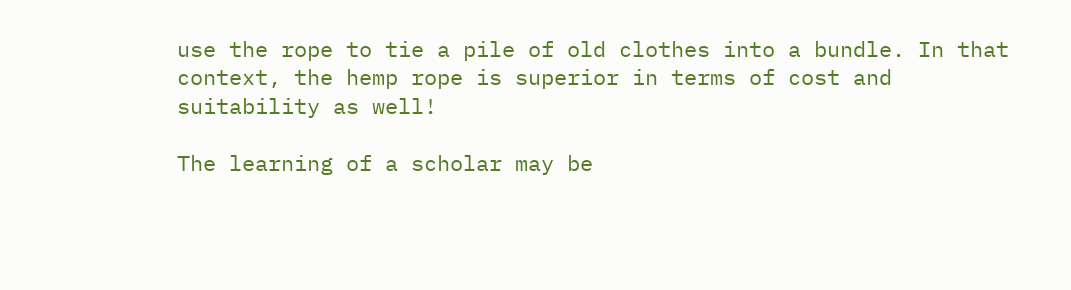use the rope to tie a pile of old clothes into a bundle. In that context, the hemp rope is superior in terms of cost and suitability as well!

The learning of a scholar may be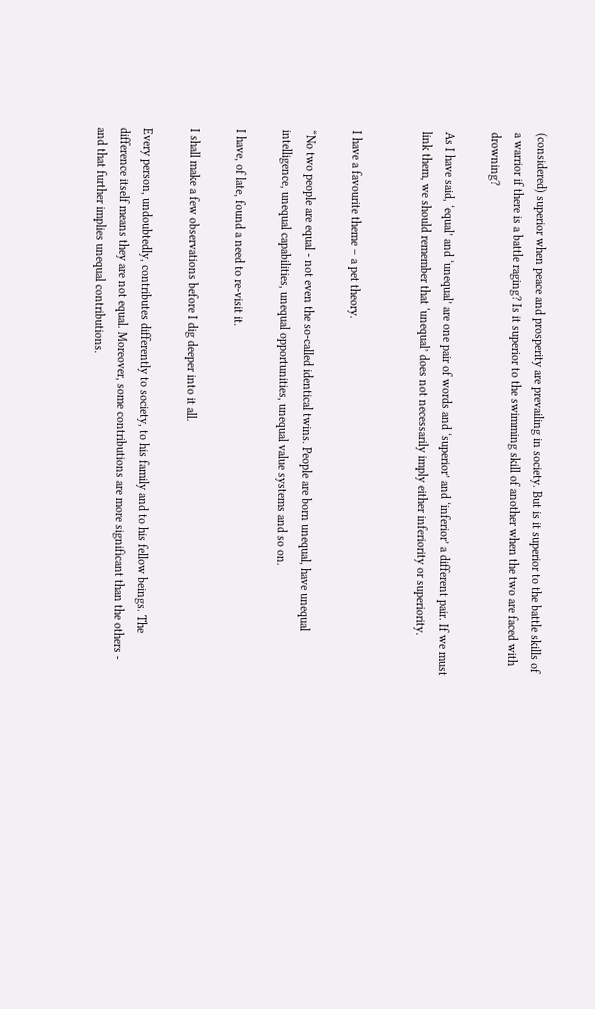(considered) superior when peace and prosperity are prevailing in society. But is it superior to the battle skills of a warrior if there is a battle raging? Is it superior to the swimming skill of another when the two are faced with drowning?

As I have said, ‘equal’ and ‘unequal’ are one pair of words and ‘superior’ and ‘inferior’ a different pair. If we must link them, we should remember that ‘unequal’ does not necessarily imply either inferiority or superiority.


I have a favourite theme – a pet theory.

“No two people are equal - not even the so-called identical twins. People are born unequal, have unequal intelligence, unequal capabilities, unequal opportunities, unequal value systems and so on.

I have, of late, found a need to re-visit it.

I shall make a few observations before I dig deeper into it all.

Every person, undoubtedly, contributes differently to society, to his family and to his fellow beings. The difference itself means they are not equal. Moreover, some contributions are more significant than the others - and that further implies unequal contributions.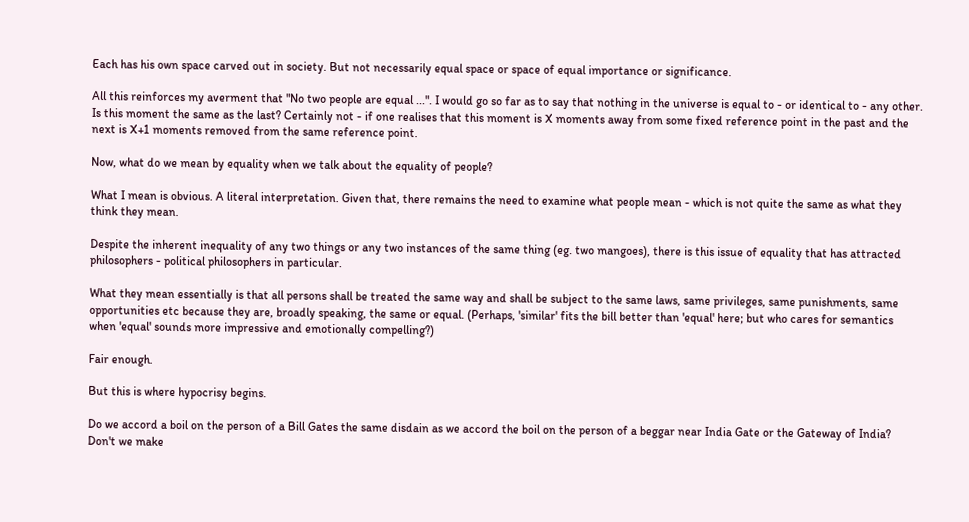Each has his own space carved out in society. But not necessarily equal space or space of equal importance or significance.

All this reinforces my averment that "No two people are equal ...". I would go so far as to say that nothing in the universe is equal to - or identical to - any other. Is this moment the same as the last? Certainly not - if one realises that this moment is X moments away from some fixed reference point in the past and the next is X+1 moments removed from the same reference point.

Now, what do we mean by equality when we talk about the equality of people?

What I mean is obvious. A literal interpretation. Given that, there remains the need to examine what people mean - which is not quite the same as what they think they mean.

Despite the inherent inequality of any two things or any two instances of the same thing (eg. two mangoes), there is this issue of equality that has attracted philosophers - political philosophers in particular.

What they mean essentially is that all persons shall be treated the same way and shall be subject to the same laws, same privileges, same punishments, same opportunities etc because they are, broadly speaking, the same or equal. (Perhaps, 'similar' fits the bill better than 'equal' here; but who cares for semantics when 'equal' sounds more impressive and emotionally compelling?)

Fair enough.

But this is where hypocrisy begins.

Do we accord a boil on the person of a Bill Gates the same disdain as we accord the boil on the person of a beggar near India Gate or the Gateway of India? Don't we make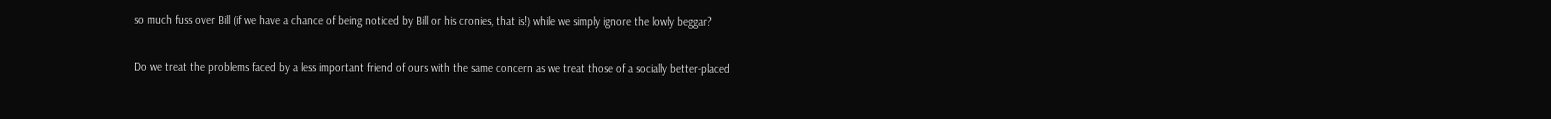so much fuss over Bill (if we have a chance of being noticed by Bill or his cronies, that is!) while we simply ignore the lowly beggar?

Do we treat the problems faced by a less important friend of ours with the same concern as we treat those of a socially better-placed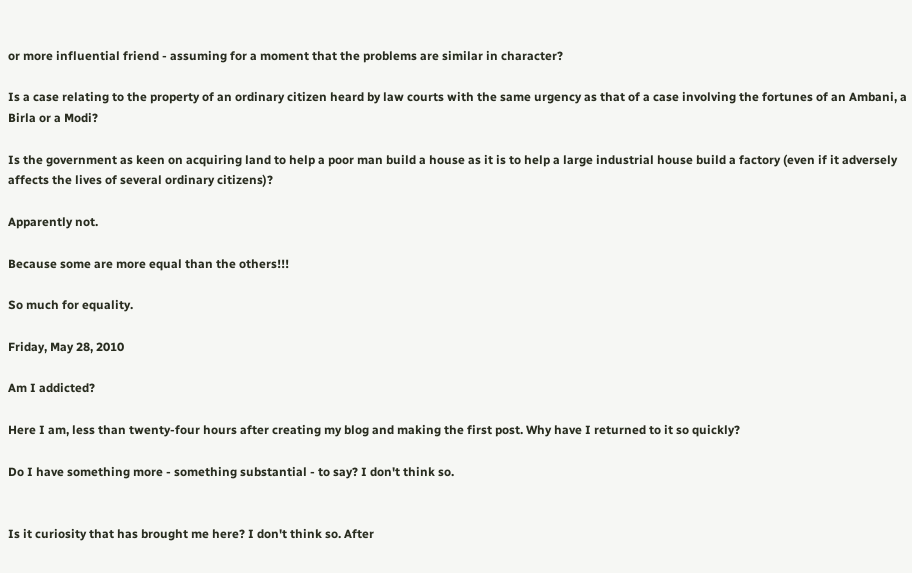or more influential friend - assuming for a moment that the problems are similar in character?

Is a case relating to the property of an ordinary citizen heard by law courts with the same urgency as that of a case involving the fortunes of an Ambani, a Birla or a Modi?

Is the government as keen on acquiring land to help a poor man build a house as it is to help a large industrial house build a factory (even if it adversely affects the lives of several ordinary citizens)?

Apparently not.

Because some are more equal than the others!!!

So much for equality.

Friday, May 28, 2010

Am I addicted?

Here I am, less than twenty-four hours after creating my blog and making the first post. Why have I returned to it so quickly?

Do I have something more - something substantial - to say? I don't think so.


Is it curiosity that has brought me here? I don't think so. After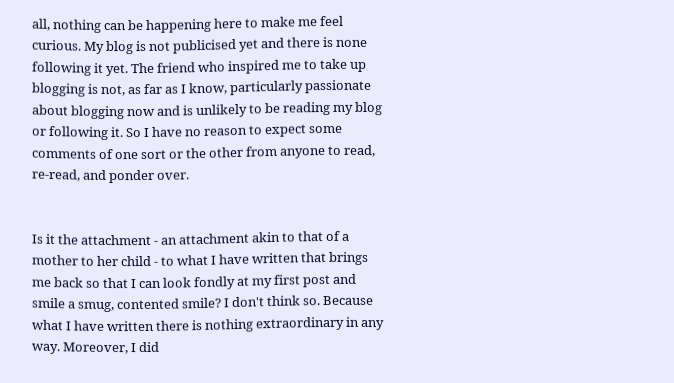all, nothing can be happening here to make me feel curious. My blog is not publicised yet and there is none following it yet. The friend who inspired me to take up blogging is not, as far as I know, particularly passionate about blogging now and is unlikely to be reading my blog or following it. So I have no reason to expect some comments of one sort or the other from anyone to read, re-read, and ponder over.


Is it the attachment - an attachment akin to that of a mother to her child - to what I have written that brings me back so that I can look fondly at my first post and smile a smug, contented smile? I don't think so. Because what I have written there is nothing extraordinary in any way. Moreover, I did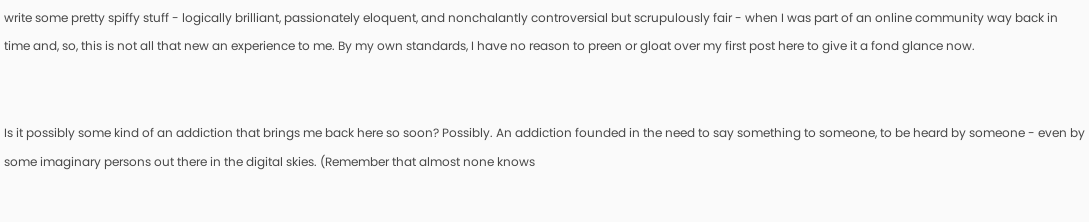write some pretty spiffy stuff - logically brilliant, passionately eloquent, and nonchalantly controversial but scrupulously fair - when I was part of an online community way back in time and, so, this is not all that new an experience to me. By my own standards, I have no reason to preen or gloat over my first post here to give it a fond glance now.


Is it possibly some kind of an addiction that brings me back here so soon? Possibly. An addiction founded in the need to say something to someone, to be heard by someone - even by some imaginary persons out there in the digital skies. (Remember that almost none knows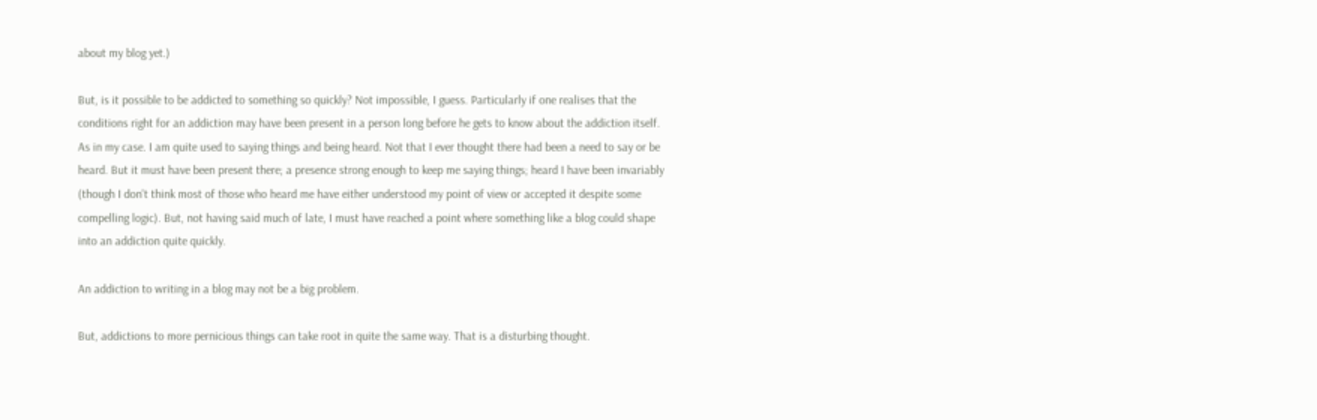about my blog yet.)

But, is it possible to be addicted to something so quickly? Not impossible, I guess. Particularly if one realises that the conditions right for an addiction may have been present in a person long before he gets to know about the addiction itself. As in my case. I am quite used to saying things and being heard. Not that I ever thought there had been a need to say or be heard. But it must have been present there; a presence strong enough to keep me saying things; heard I have been invariably (though I don't think most of those who heard me have either understood my point of view or accepted it despite some compelling logic). But, not having said much of late, I must have reached a point where something like a blog could shape into an addiction quite quickly.

An addiction to writing in a blog may not be a big problem.

But, addictions to more pernicious things can take root in quite the same way. That is a disturbing thought.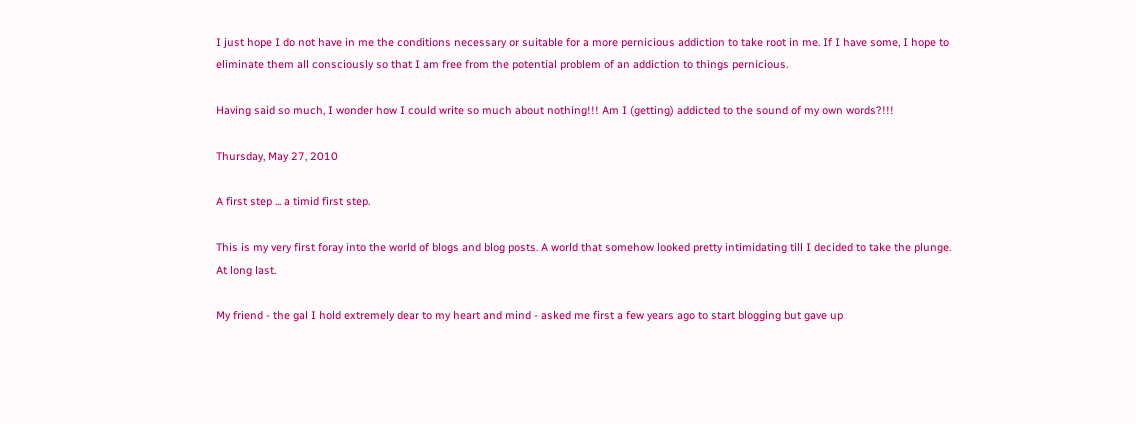I just hope I do not have in me the conditions necessary or suitable for a more pernicious addiction to take root in me. If I have some, I hope to eliminate them all consciously so that I am free from the potential problem of an addiction to things pernicious.

Having said so much, I wonder how I could write so much about nothing!!! Am I (getting) addicted to the sound of my own words?!!!

Thursday, May 27, 2010

A first step ... a timid first step.

This is my very first foray into the world of blogs and blog posts. A world that somehow looked pretty intimidating till I decided to take the plunge. At long last.

My friend - the gal I hold extremely dear to my heart and mind - asked me first a few years ago to start blogging but gave up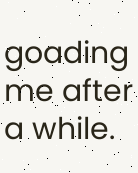goading me after a while.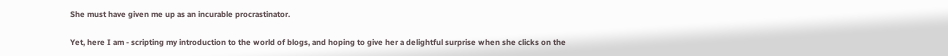She must have given me up as an incurable procrastinator.

Yet, here I am - scripting my introduction to the world of blogs, and hoping to give her a delightful surprise when she clicks on the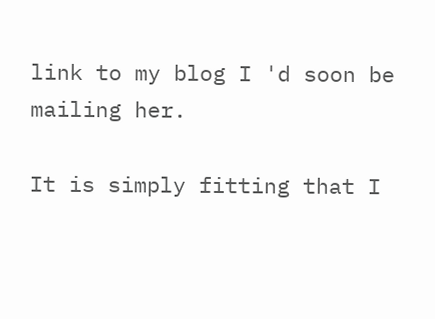link to my blog I 'd soon be mailing her.

It is simply fitting that I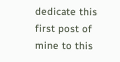dedicate this first post of mine to this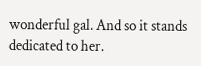wonderful gal. And so it stands dedicated to her.